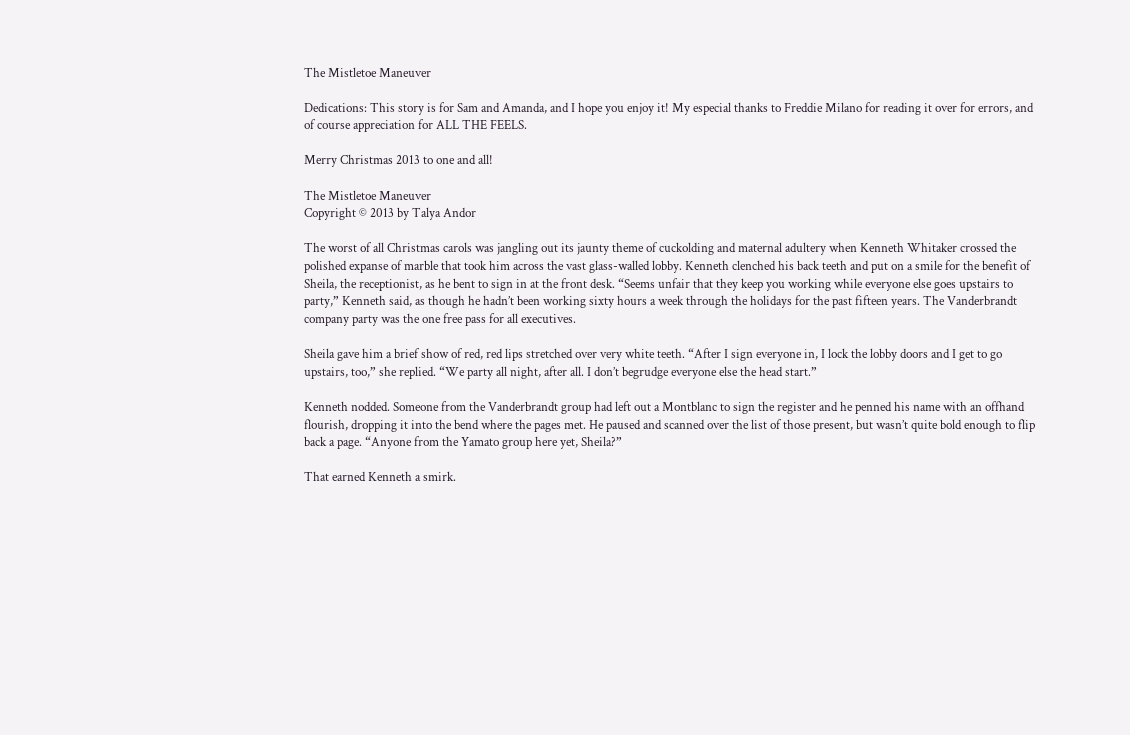The Mistletoe Maneuver

Dedications: This story is for Sam and Amanda, and I hope you enjoy it! My especial thanks to Freddie Milano for reading it over for errors, and of course appreciation for ALL THE FEELS.

Merry Christmas 2013 to one and all!

The Mistletoe Maneuver
Copyright © 2013 by Talya Andor

The worst of all Christmas carols was jangling out its jaunty theme of cuckolding and maternal adultery when Kenneth Whitaker crossed the polished expanse of marble that took him across the vast glass-walled lobby. Kenneth clenched his back teeth and put on a smile for the benefit of Sheila, the receptionist, as he bent to sign in at the front desk. “Seems unfair that they keep you working while everyone else goes upstairs to party,” Kenneth said, as though he hadn’t been working sixty hours a week through the holidays for the past fifteen years. The Vanderbrandt company party was the one free pass for all executives.

Sheila gave him a brief show of red, red lips stretched over very white teeth. “After I sign everyone in, I lock the lobby doors and I get to go upstairs, too,” she replied. “We party all night, after all. I don’t begrudge everyone else the head start.”

Kenneth nodded. Someone from the Vanderbrandt group had left out a Montblanc to sign the register and he penned his name with an offhand flourish, dropping it into the bend where the pages met. He paused and scanned over the list of those present, but wasn’t quite bold enough to flip back a page. “Anyone from the Yamato group here yet, Sheila?”

That earned Kenneth a smirk.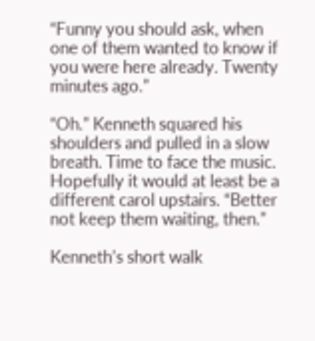“Funny you should ask, when one of them wanted to know if you were here already. Twenty minutes ago.”

“Oh.” Kenneth squared his shoulders and pulled in a slow breath. Time to face the music. Hopefully it would at least be a different carol upstairs. “Better not keep them waiting, then.”

Kenneth’s short walk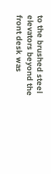to the brushed steel elevators beyond the front desk was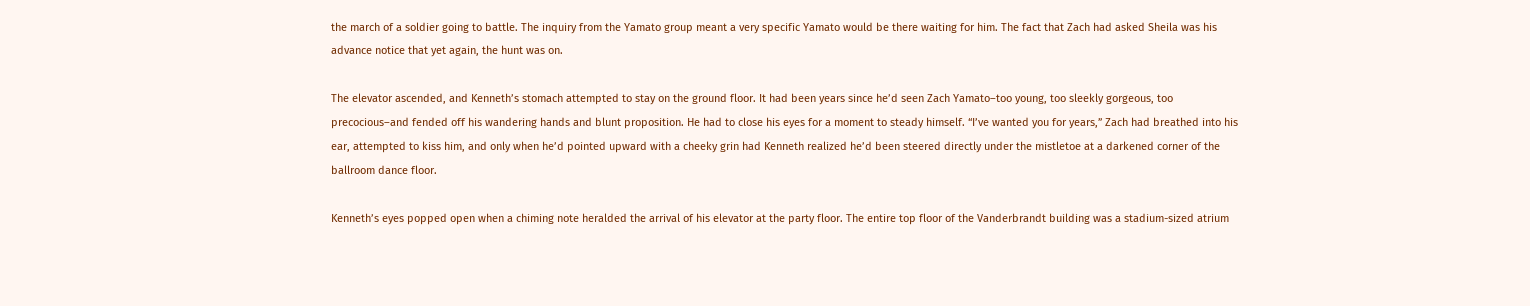the march of a soldier going to battle. The inquiry from the Yamato group meant a very specific Yamato would be there waiting for him. The fact that Zach had asked Sheila was his advance notice that yet again, the hunt was on.

The elevator ascended, and Kenneth’s stomach attempted to stay on the ground floor. It had been years since he’d seen Zach Yamato–too young, too sleekly gorgeous, too precocious–and fended off his wandering hands and blunt proposition. He had to close his eyes for a moment to steady himself. “I’ve wanted you for years,” Zach had breathed into his ear, attempted to kiss him, and only when he’d pointed upward with a cheeky grin had Kenneth realized he’d been steered directly under the mistletoe at a darkened corner of the ballroom dance floor.

Kenneth’s eyes popped open when a chiming note heralded the arrival of his elevator at the party floor. The entire top floor of the Vanderbrandt building was a stadium-sized atrium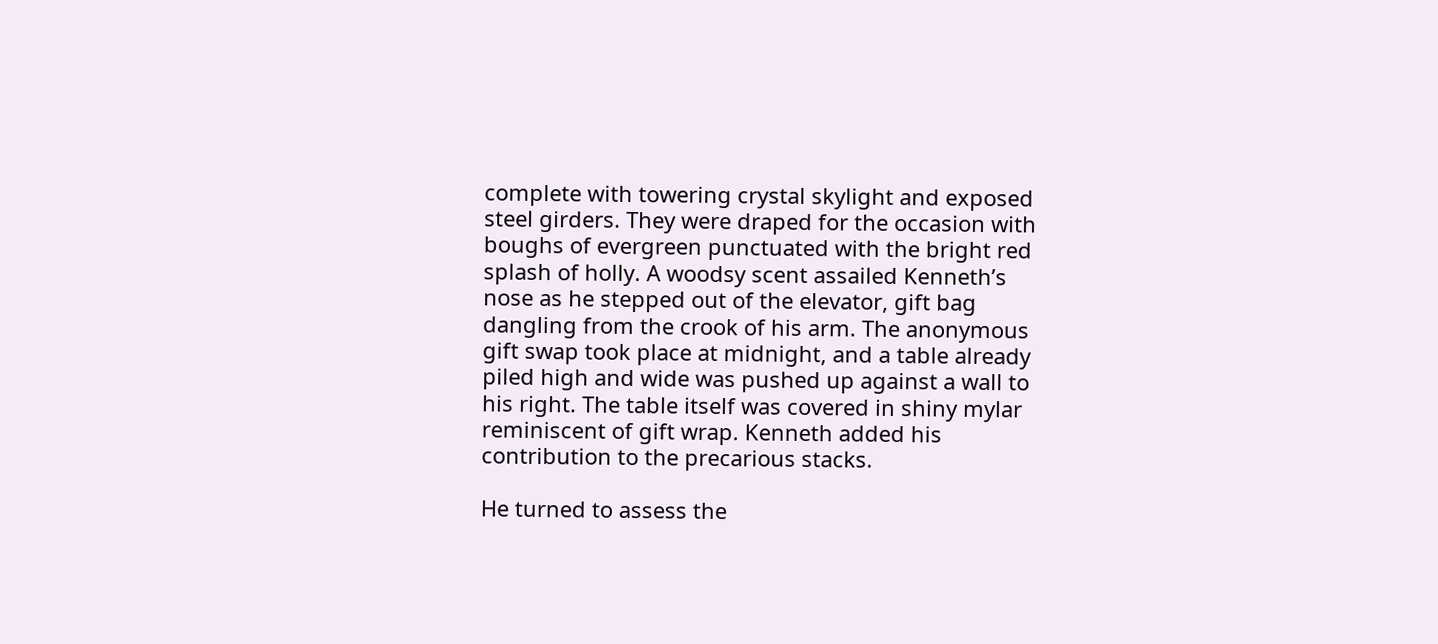complete with towering crystal skylight and exposed steel girders. They were draped for the occasion with boughs of evergreen punctuated with the bright red splash of holly. A woodsy scent assailed Kenneth’s nose as he stepped out of the elevator, gift bag dangling from the crook of his arm. The anonymous gift swap took place at midnight, and a table already piled high and wide was pushed up against a wall to his right. The table itself was covered in shiny mylar reminiscent of gift wrap. Kenneth added his contribution to the precarious stacks.

He turned to assess the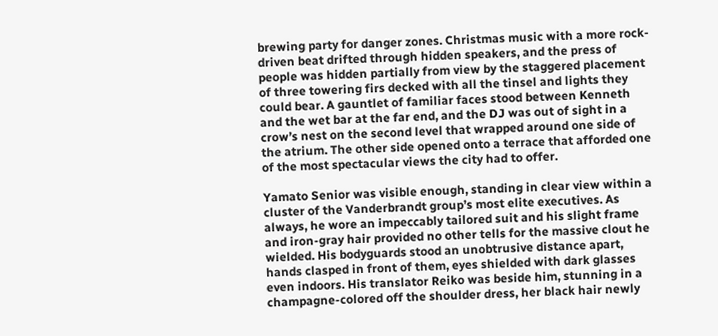brewing party for danger zones. Christmas music with a more rock-driven beat drifted through hidden speakers, and the press of people was hidden partially from view by the staggered placement of three towering firs decked with all the tinsel and lights they could bear. A gauntlet of familiar faces stood between Kenneth and the wet bar at the far end, and the DJ was out of sight in a crow’s nest on the second level that wrapped around one side of the atrium. The other side opened onto a terrace that afforded one of the most spectacular views the city had to offer.

Yamato Senior was visible enough, standing in clear view within a cluster of the Vanderbrandt group’s most elite executives. As always, he wore an impeccably tailored suit and his slight frame and iron-gray hair provided no other tells for the massive clout he wielded. His bodyguards stood an unobtrusive distance apart, hands clasped in front of them, eyes shielded with dark glasses even indoors. His translator Reiko was beside him, stunning in a champagne-colored off the shoulder dress, her black hair newly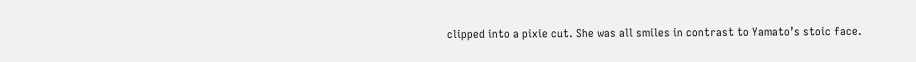clipped into a pixie cut. She was all smiles in contrast to Yamato’s stoic face.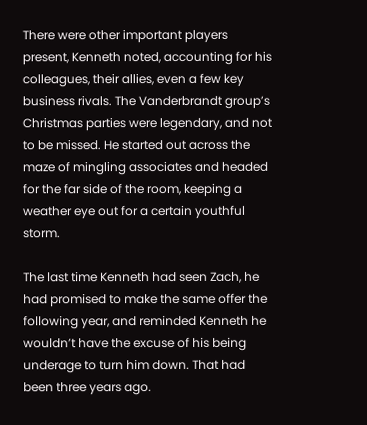There were other important players present, Kenneth noted, accounting for his colleagues, their allies, even a few key business rivals. The Vanderbrandt group’s Christmas parties were legendary, and not to be missed. He started out across the maze of mingling associates and headed for the far side of the room, keeping a weather eye out for a certain youthful storm.

The last time Kenneth had seen Zach, he had promised to make the same offer the following year, and reminded Kenneth he wouldn’t have the excuse of his being underage to turn him down. That had been three years ago.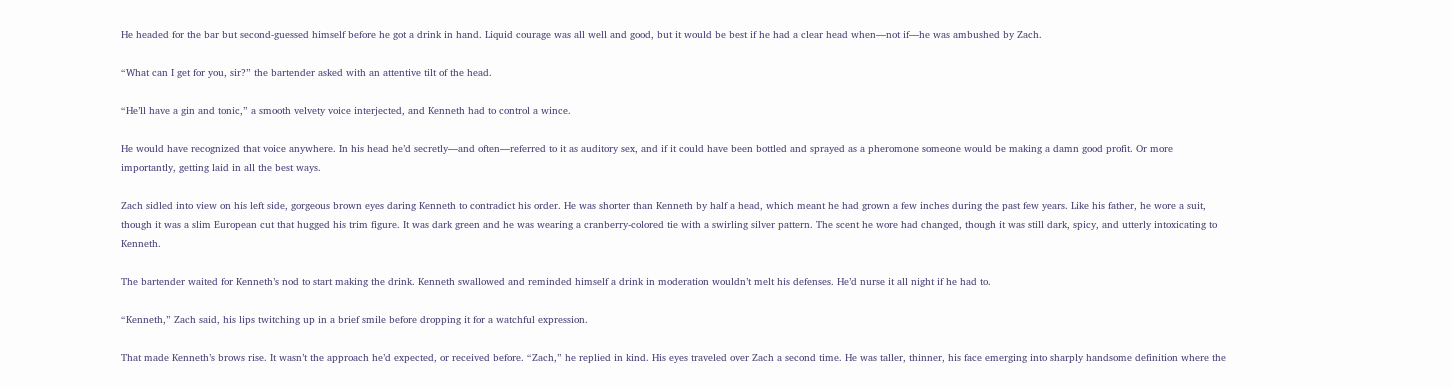He headed for the bar but second-guessed himself before he got a drink in hand. Liquid courage was all well and good, but it would be best if he had a clear head when—not if—he was ambushed by Zach.

“What can I get for you, sir?” the bartender asked with an attentive tilt of the head.

“He’ll have a gin and tonic,” a smooth velvety voice interjected, and Kenneth had to control a wince.

He would have recognized that voice anywhere. In his head he’d secretly—and often—referred to it as auditory sex, and if it could have been bottled and sprayed as a pheromone someone would be making a damn good profit. Or more importantly, getting laid in all the best ways.

Zach sidled into view on his left side, gorgeous brown eyes daring Kenneth to contradict his order. He was shorter than Kenneth by half a head, which meant he had grown a few inches during the past few years. Like his father, he wore a suit, though it was a slim European cut that hugged his trim figure. It was dark green and he was wearing a cranberry-colored tie with a swirling silver pattern. The scent he wore had changed, though it was still dark, spicy, and utterly intoxicating to Kenneth.

The bartender waited for Kenneth’s nod to start making the drink. Kenneth swallowed and reminded himself a drink in moderation wouldn’t melt his defenses. He’d nurse it all night if he had to.

“Kenneth,” Zach said, his lips twitching up in a brief smile before dropping it for a watchful expression.

That made Kenneth’s brows rise. It wasn’t the approach he’d expected, or received before. “Zach,” he replied in kind. His eyes traveled over Zach a second time. He was taller, thinner, his face emerging into sharply handsome definition where the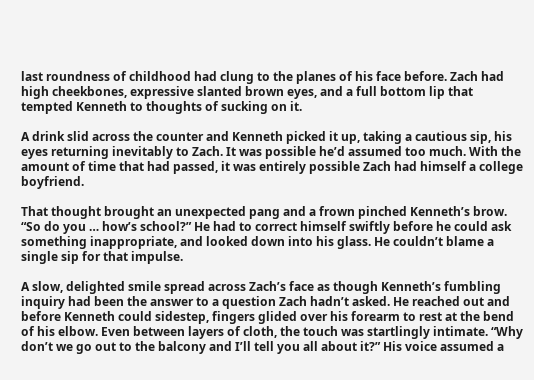last roundness of childhood had clung to the planes of his face before. Zach had high cheekbones, expressive slanted brown eyes, and a full bottom lip that tempted Kenneth to thoughts of sucking on it.

A drink slid across the counter and Kenneth picked it up, taking a cautious sip, his eyes returning inevitably to Zach. It was possible he’d assumed too much. With the amount of time that had passed, it was entirely possible Zach had himself a college boyfriend.

That thought brought an unexpected pang and a frown pinched Kenneth’s brow. “So do you … how’s school?” He had to correct himself swiftly before he could ask something inappropriate, and looked down into his glass. He couldn’t blame a single sip for that impulse.

A slow, delighted smile spread across Zach’s face as though Kenneth’s fumbling inquiry had been the answer to a question Zach hadn’t asked. He reached out and before Kenneth could sidestep, fingers glided over his forearm to rest at the bend of his elbow. Even between layers of cloth, the touch was startlingly intimate. “Why don’t we go out to the balcony and I’ll tell you all about it?” His voice assumed a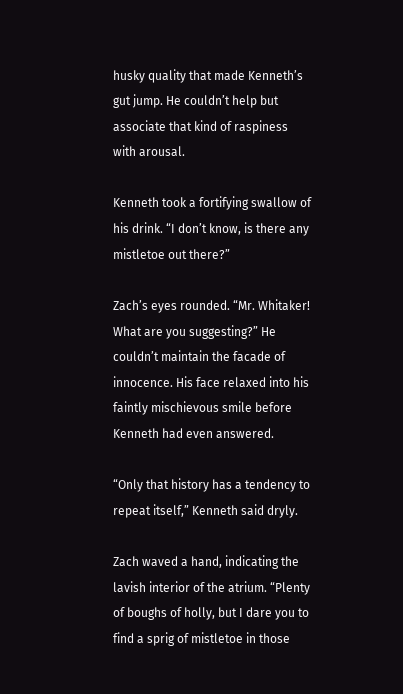husky quality that made Kenneth’s gut jump. He couldn’t help but associate that kind of raspiness with arousal.

Kenneth took a fortifying swallow of his drink. “I don’t know, is there any mistletoe out there?”

Zach’s eyes rounded. “Mr. Whitaker! What are you suggesting?” He couldn’t maintain the facade of innocence. His face relaxed into his faintly mischievous smile before Kenneth had even answered.

“Only that history has a tendency to repeat itself,” Kenneth said dryly.

Zach waved a hand, indicating the lavish interior of the atrium. “Plenty of boughs of holly, but I dare you to find a sprig of mistletoe in those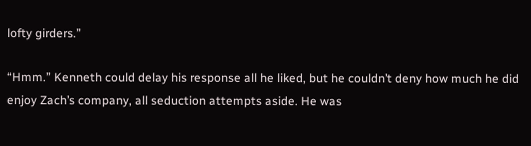lofty girders.”

“Hmm.” Kenneth could delay his response all he liked, but he couldn’t deny how much he did enjoy Zach’s company, all seduction attempts aside. He was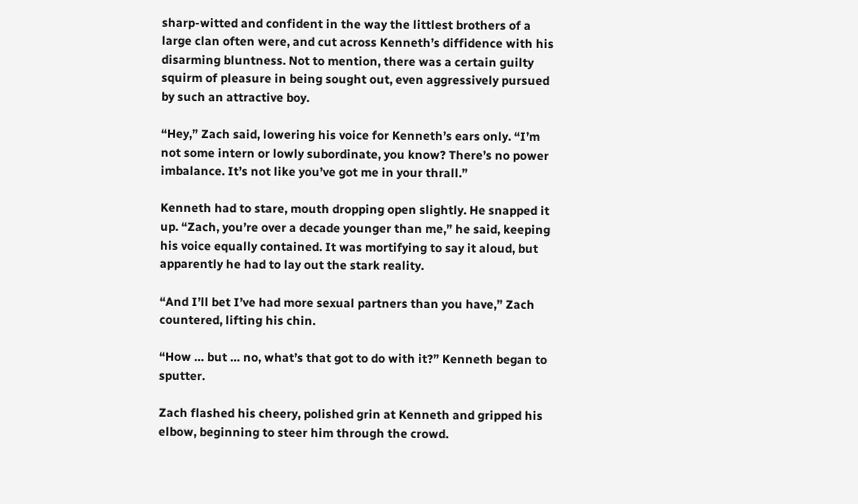sharp-witted and confident in the way the littlest brothers of a large clan often were, and cut across Kenneth’s diffidence with his disarming bluntness. Not to mention, there was a certain guilty squirm of pleasure in being sought out, even aggressively pursued by such an attractive boy.

“Hey,” Zach said, lowering his voice for Kenneth’s ears only. “I’m not some intern or lowly subordinate, you know? There’s no power imbalance. It’s not like you’ve got me in your thrall.”

Kenneth had to stare, mouth dropping open slightly. He snapped it up. “Zach, you’re over a decade younger than me,” he said, keeping his voice equally contained. It was mortifying to say it aloud, but apparently he had to lay out the stark reality.

“And I’ll bet I’ve had more sexual partners than you have,” Zach countered, lifting his chin.

“How … but … no, what’s that got to do with it?” Kenneth began to sputter.

Zach flashed his cheery, polished grin at Kenneth and gripped his elbow, beginning to steer him through the crowd.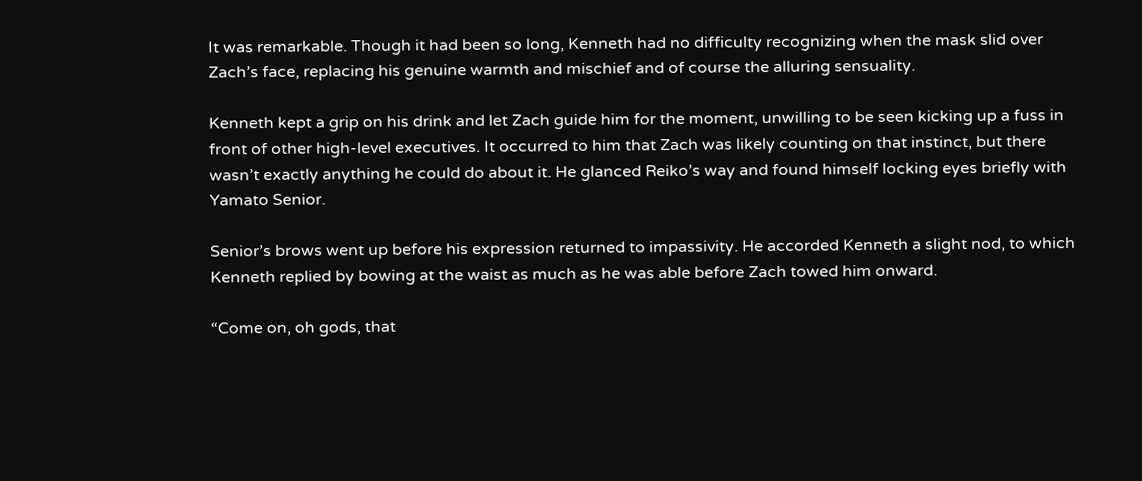It was remarkable. Though it had been so long, Kenneth had no difficulty recognizing when the mask slid over Zach’s face, replacing his genuine warmth and mischief and of course the alluring sensuality.

Kenneth kept a grip on his drink and let Zach guide him for the moment, unwilling to be seen kicking up a fuss in front of other high-level executives. It occurred to him that Zach was likely counting on that instinct, but there wasn’t exactly anything he could do about it. He glanced Reiko’s way and found himself locking eyes briefly with Yamato Senior.

Senior’s brows went up before his expression returned to impassivity. He accorded Kenneth a slight nod, to which Kenneth replied by bowing at the waist as much as he was able before Zach towed him onward.

“Come on, oh gods, that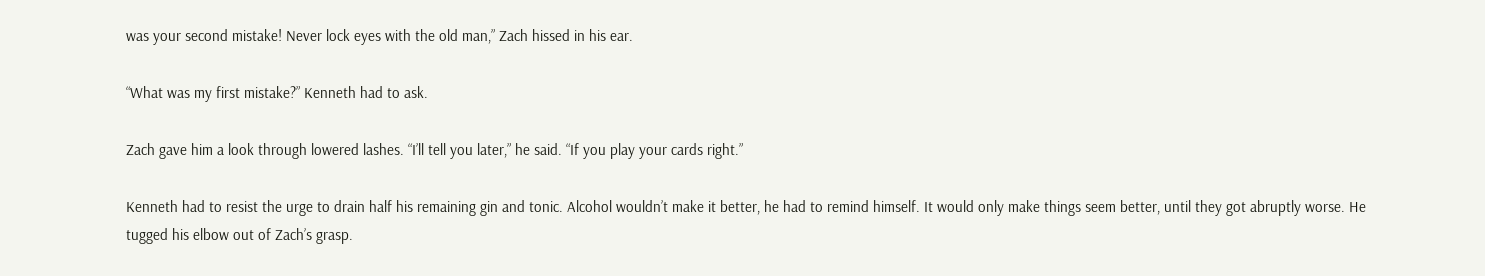was your second mistake! Never lock eyes with the old man,” Zach hissed in his ear.

“What was my first mistake?” Kenneth had to ask.

Zach gave him a look through lowered lashes. “I’ll tell you later,” he said. “If you play your cards right.”

Kenneth had to resist the urge to drain half his remaining gin and tonic. Alcohol wouldn’t make it better, he had to remind himself. It would only make things seem better, until they got abruptly worse. He tugged his elbow out of Zach’s grasp.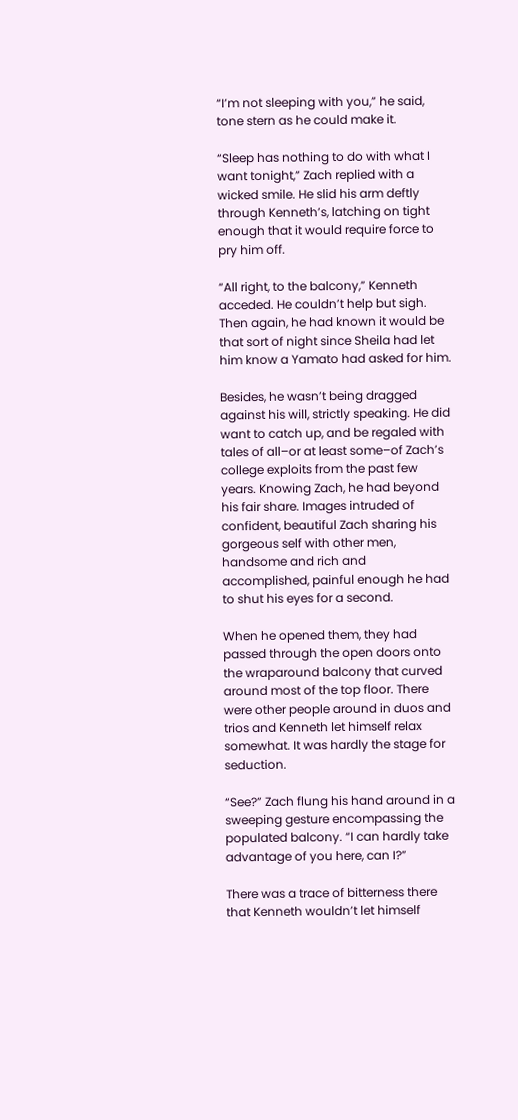“I’m not sleeping with you,” he said, tone stern as he could make it.

“Sleep has nothing to do with what I want tonight,” Zach replied with a wicked smile. He slid his arm deftly through Kenneth’s, latching on tight enough that it would require force to pry him off.

“All right, to the balcony,” Kenneth acceded. He couldn’t help but sigh. Then again, he had known it would be that sort of night since Sheila had let him know a Yamato had asked for him.

Besides, he wasn’t being dragged against his will, strictly speaking. He did want to catch up, and be regaled with tales of all–or at least some–of Zach’s college exploits from the past few years. Knowing Zach, he had beyond his fair share. Images intruded of confident, beautiful Zach sharing his gorgeous self with other men, handsome and rich and accomplished, painful enough he had to shut his eyes for a second.

When he opened them, they had passed through the open doors onto the wraparound balcony that curved around most of the top floor. There were other people around in duos and trios and Kenneth let himself relax somewhat. It was hardly the stage for seduction.

“See?” Zach flung his hand around in a sweeping gesture encompassing the populated balcony. “I can hardly take advantage of you here, can I?”

There was a trace of bitterness there that Kenneth wouldn’t let himself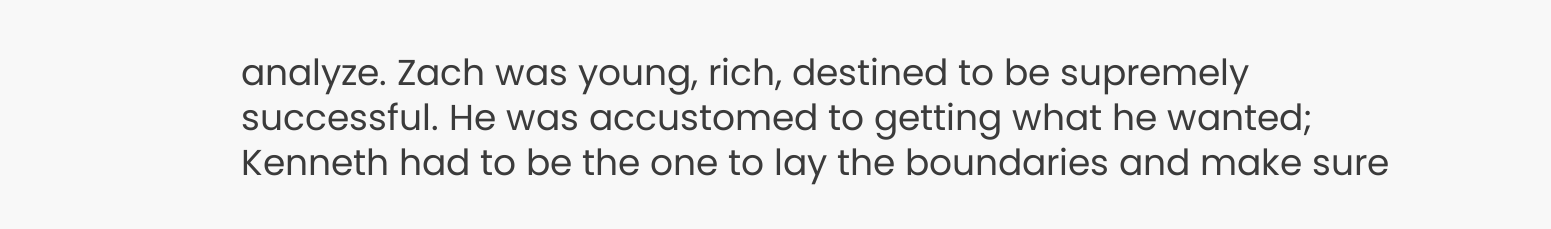analyze. Zach was young, rich, destined to be supremely successful. He was accustomed to getting what he wanted; Kenneth had to be the one to lay the boundaries and make sure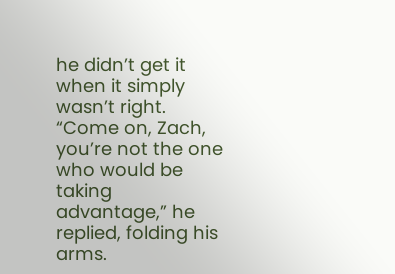he didn’t get it when it simply wasn’t right. “Come on, Zach, you’re not the one who would be taking advantage,” he replied, folding his arms.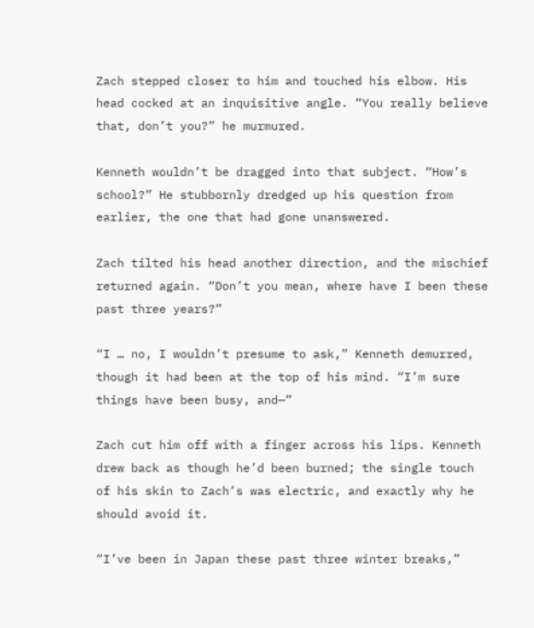Zach stepped closer to him and touched his elbow. His head cocked at an inquisitive angle. “You really believe that, don’t you?” he murmured.

Kenneth wouldn’t be dragged into that subject. “How’s school?” He stubbornly dredged up his question from earlier, the one that had gone unanswered.

Zach tilted his head another direction, and the mischief returned again. “Don’t you mean, where have I been these past three years?”

“I … no, I wouldn’t presume to ask,” Kenneth demurred, though it had been at the top of his mind. “I’m sure things have been busy, and—”

Zach cut him off with a finger across his lips. Kenneth drew back as though he’d been burned; the single touch of his skin to Zach’s was electric, and exactly why he should avoid it.

“I’ve been in Japan these past three winter breaks,”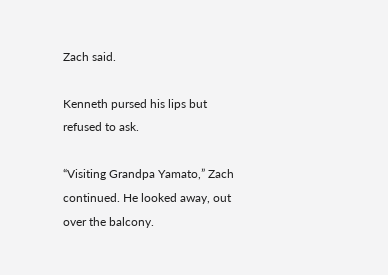Zach said.

Kenneth pursed his lips but refused to ask.

“Visiting Grandpa Yamato,” Zach continued. He looked away, out over the balcony.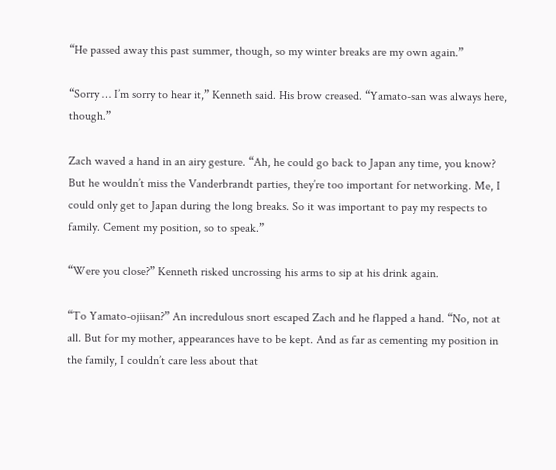“He passed away this past summer, though, so my winter breaks are my own again.”

“Sorry … I’m sorry to hear it,” Kenneth said. His brow creased. “Yamato-san was always here, though.”

Zach waved a hand in an airy gesture. “Ah, he could go back to Japan any time, you know? But he wouldn’t miss the Vanderbrandt parties, they’re too important for networking. Me, I could only get to Japan during the long breaks. So it was important to pay my respects to family. Cement my position, so to speak.”

“Were you close?” Kenneth risked uncrossing his arms to sip at his drink again.

“To Yamato-ojiisan?” An incredulous snort escaped Zach and he flapped a hand. “No, not at all. But for my mother, appearances have to be kept. And as far as cementing my position in the family, I couldn’t care less about that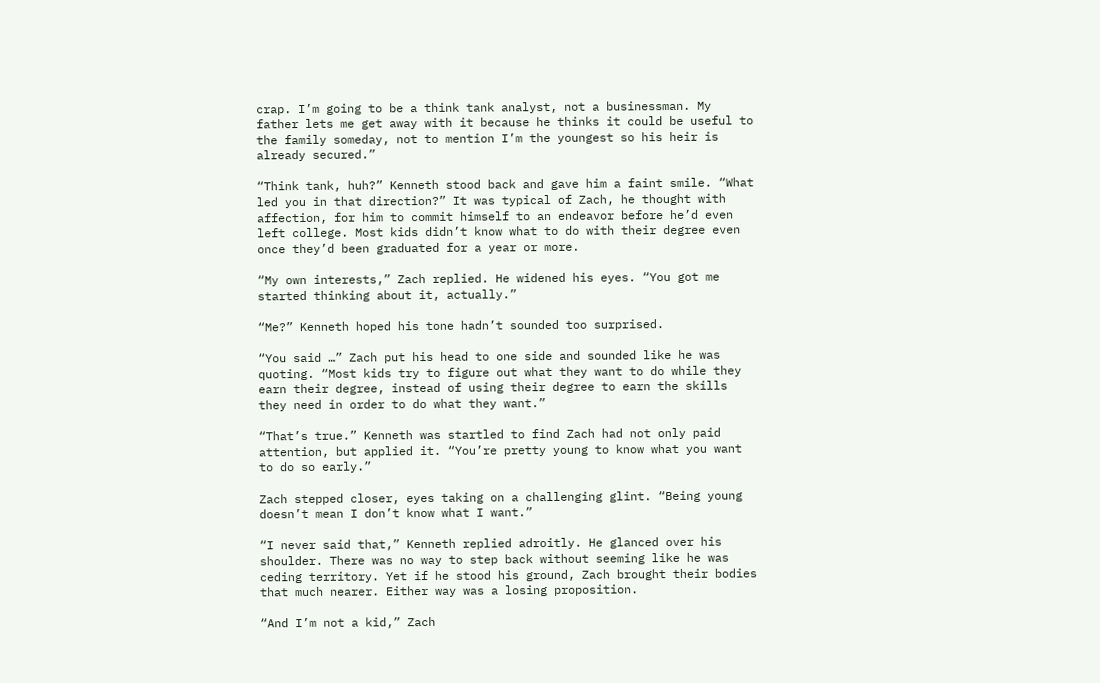crap. I’m going to be a think tank analyst, not a businessman. My father lets me get away with it because he thinks it could be useful to the family someday, not to mention I’m the youngest so his heir is already secured.”

“Think tank, huh?” Kenneth stood back and gave him a faint smile. “What led you in that direction?” It was typical of Zach, he thought with affection, for him to commit himself to an endeavor before he’d even left college. Most kids didn’t know what to do with their degree even once they’d been graduated for a year or more.

“My own interests,” Zach replied. He widened his eyes. “You got me started thinking about it, actually.”

“Me?” Kenneth hoped his tone hadn’t sounded too surprised.

“You said …” Zach put his head to one side and sounded like he was quoting. “Most kids try to figure out what they want to do while they earn their degree, instead of using their degree to earn the skills they need in order to do what they want.”

“That’s true.” Kenneth was startled to find Zach had not only paid attention, but applied it. “You’re pretty young to know what you want to do so early.”

Zach stepped closer, eyes taking on a challenging glint. “Being young doesn’t mean I don’t know what I want.”

“I never said that,” Kenneth replied adroitly. He glanced over his shoulder. There was no way to step back without seeming like he was ceding territory. Yet if he stood his ground, Zach brought their bodies that much nearer. Either way was a losing proposition.

“And I’m not a kid,” Zach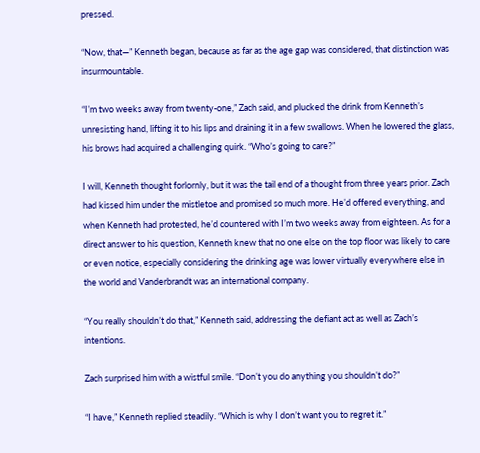pressed.

“Now, that—” Kenneth began, because as far as the age gap was considered, that distinction was insurmountable.

“I’m two weeks away from twenty-one,” Zach said, and plucked the drink from Kenneth’s unresisting hand, lifting it to his lips and draining it in a few swallows. When he lowered the glass, his brows had acquired a challenging quirk. “Who’s going to care?”

I will, Kenneth thought forlornly, but it was the tail end of a thought from three years prior. Zach had kissed him under the mistletoe and promised so much more. He’d offered everything, and when Kenneth had protested, he’d countered with I’m two weeks away from eighteen. As for a direct answer to his question, Kenneth knew that no one else on the top floor was likely to care or even notice, especially considering the drinking age was lower virtually everywhere else in the world and Vanderbrandt was an international company.

“You really shouldn’t do that,” Kenneth said, addressing the defiant act as well as Zach’s intentions.

Zach surprised him with a wistful smile. “Don’t you do anything you shouldn’t do?”

“I have,” Kenneth replied steadily. “Which is why I don’t want you to regret it.”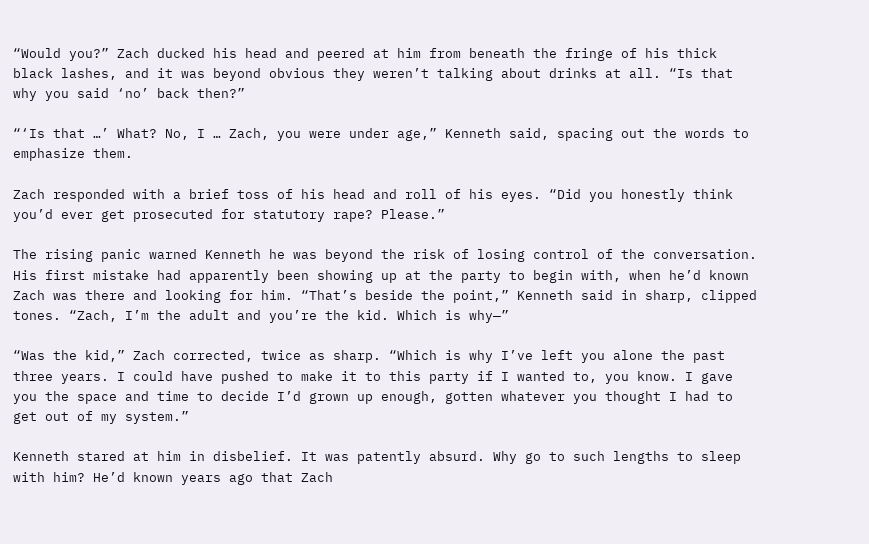“Would you?” Zach ducked his head and peered at him from beneath the fringe of his thick black lashes, and it was beyond obvious they weren’t talking about drinks at all. “Is that why you said ‘no’ back then?”

“‘Is that …’ What? No, I … Zach, you were under age,” Kenneth said, spacing out the words to emphasize them.

Zach responded with a brief toss of his head and roll of his eyes. “Did you honestly think you’d ever get prosecuted for statutory rape? Please.”

The rising panic warned Kenneth he was beyond the risk of losing control of the conversation. His first mistake had apparently been showing up at the party to begin with, when he’d known Zach was there and looking for him. “That’s beside the point,” Kenneth said in sharp, clipped tones. “Zach, I’m the adult and you’re the kid. Which is why—”

“Was the kid,” Zach corrected, twice as sharp. “Which is why I’ve left you alone the past three years. I could have pushed to make it to this party if I wanted to, you know. I gave you the space and time to decide I’d grown up enough, gotten whatever you thought I had to get out of my system.”

Kenneth stared at him in disbelief. It was patently absurd. Why go to such lengths to sleep with him? He’d known years ago that Zach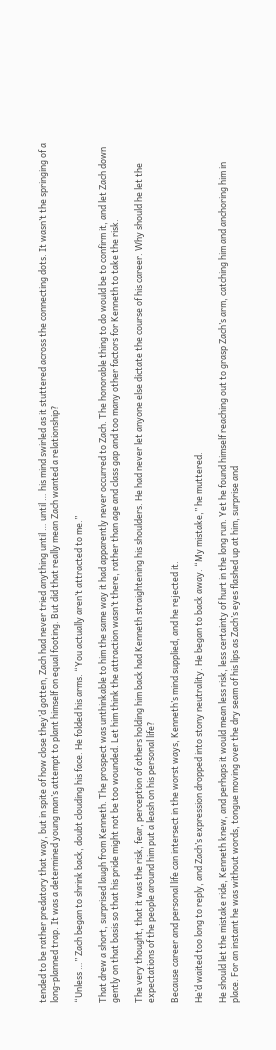tended to be rather predatory that way, but in spite of how close they’d gotten, Zach had never tried anything until … until … his mind swirled as it stuttered across the connecting dots. It wasn’t the springing of a long-planned trap. It was a determined young man’s attempt to plant himself on equal footing. But did that really mean Zach wanted a relationship?

“Unless …” Zach began to shrink back, doubt clouding his face. He folded his arms. “You actually aren’t attracted to me.”

That drew a short, surprised laugh from Kenneth. The prospect was unthinkable to him the same way it had apparently never occurred to Zach. The honorable thing to do would be to confirm it, and let Zach down gently on that basis so that his pride might not be too wounded. Let him think the attraction wasn’t there, rather than age and class gap and too many other factors for Kenneth to take the risk.

The very thought, that it was the risk, fear, perception of others holding him back had Kenneth straightening his shoulders. He had never let anyone else dictate the course of his career. Why should he let the expectations of the people around him put a leash on his personal life?

Because career and personal life can intersect in the worst ways, Kenneth’s mind supplied, and he rejected it.

He’d waited too long to reply, and Zach’s expression dropped into stony neutrality. He began to back away. “My mistake,” he muttered.

He should let the mistake ride, Kenneth knew, and perhaps it would mean less risk, less certainty of hurt in the long run. Yet he found himself reaching out to grasp Zach’s arm, catching him and anchoring him in place. For an instant he was without words, tongue moving over the dry seam of his lips as Zach’s eyes flashed up at him, surprise and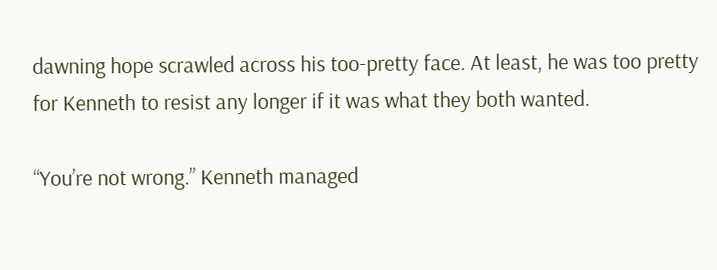dawning hope scrawled across his too-pretty face. At least, he was too pretty for Kenneth to resist any longer if it was what they both wanted.

“You’re not wrong.” Kenneth managed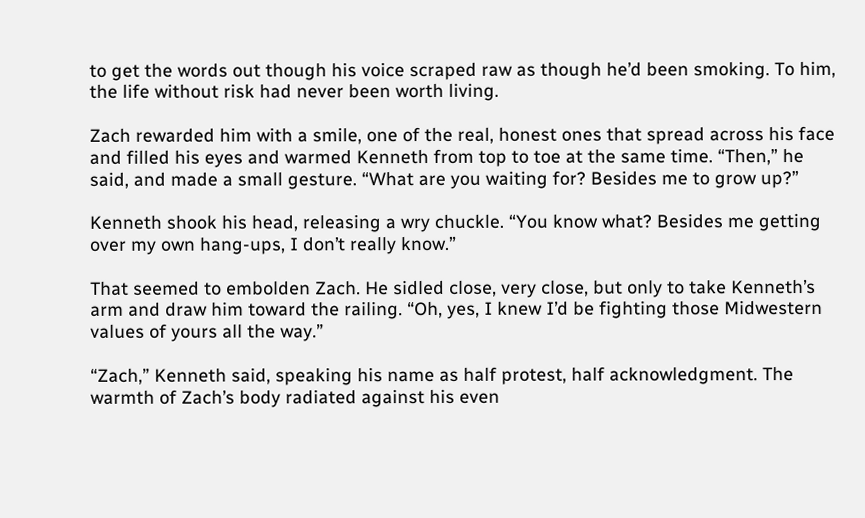to get the words out though his voice scraped raw as though he’d been smoking. To him, the life without risk had never been worth living.

Zach rewarded him with a smile, one of the real, honest ones that spread across his face and filled his eyes and warmed Kenneth from top to toe at the same time. “Then,” he said, and made a small gesture. “What are you waiting for? Besides me to grow up?”

Kenneth shook his head, releasing a wry chuckle. “You know what? Besides me getting over my own hang-ups, I don’t really know.”

That seemed to embolden Zach. He sidled close, very close, but only to take Kenneth’s arm and draw him toward the railing. “Oh, yes, I knew I’d be fighting those Midwestern values of yours all the way.”

“Zach,” Kenneth said, speaking his name as half protest, half acknowledgment. The warmth of Zach’s body radiated against his even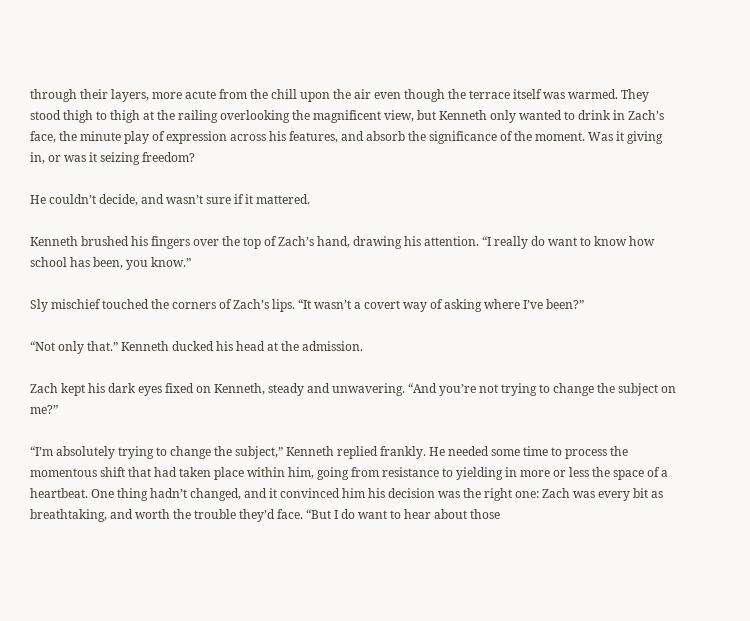through their layers, more acute from the chill upon the air even though the terrace itself was warmed. They stood thigh to thigh at the railing overlooking the magnificent view, but Kenneth only wanted to drink in Zach’s face, the minute play of expression across his features, and absorb the significance of the moment. Was it giving in, or was it seizing freedom?

He couldn’t decide, and wasn’t sure if it mattered.

Kenneth brushed his fingers over the top of Zach’s hand, drawing his attention. “I really do want to know how school has been, you know.”

Sly mischief touched the corners of Zach’s lips. “It wasn’t a covert way of asking where I’ve been?”

“Not only that.” Kenneth ducked his head at the admission.

Zach kept his dark eyes fixed on Kenneth, steady and unwavering. “And you’re not trying to change the subject on me?”

“I’m absolutely trying to change the subject,” Kenneth replied frankly. He needed some time to process the momentous shift that had taken place within him, going from resistance to yielding in more or less the space of a heartbeat. One thing hadn’t changed, and it convinced him his decision was the right one: Zach was every bit as breathtaking, and worth the trouble they’d face. “But I do want to hear about those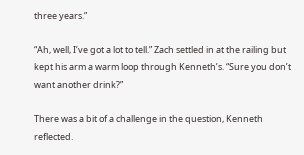three years.”

“Ah, well, I’ve got a lot to tell.” Zach settled in at the railing but kept his arm a warm loop through Kenneth’s. “Sure you don’t want another drink?”

There was a bit of a challenge in the question, Kenneth reflected.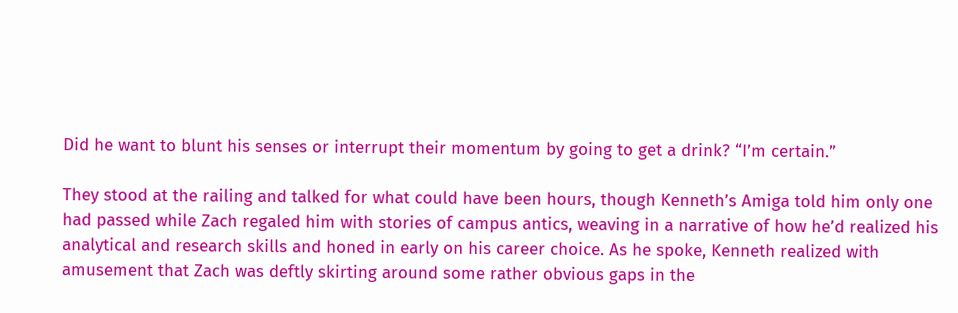Did he want to blunt his senses or interrupt their momentum by going to get a drink? “I’m certain.”

They stood at the railing and talked for what could have been hours, though Kenneth’s Amiga told him only one had passed while Zach regaled him with stories of campus antics, weaving in a narrative of how he’d realized his analytical and research skills and honed in early on his career choice. As he spoke, Kenneth realized with amusement that Zach was deftly skirting around some rather obvious gaps in the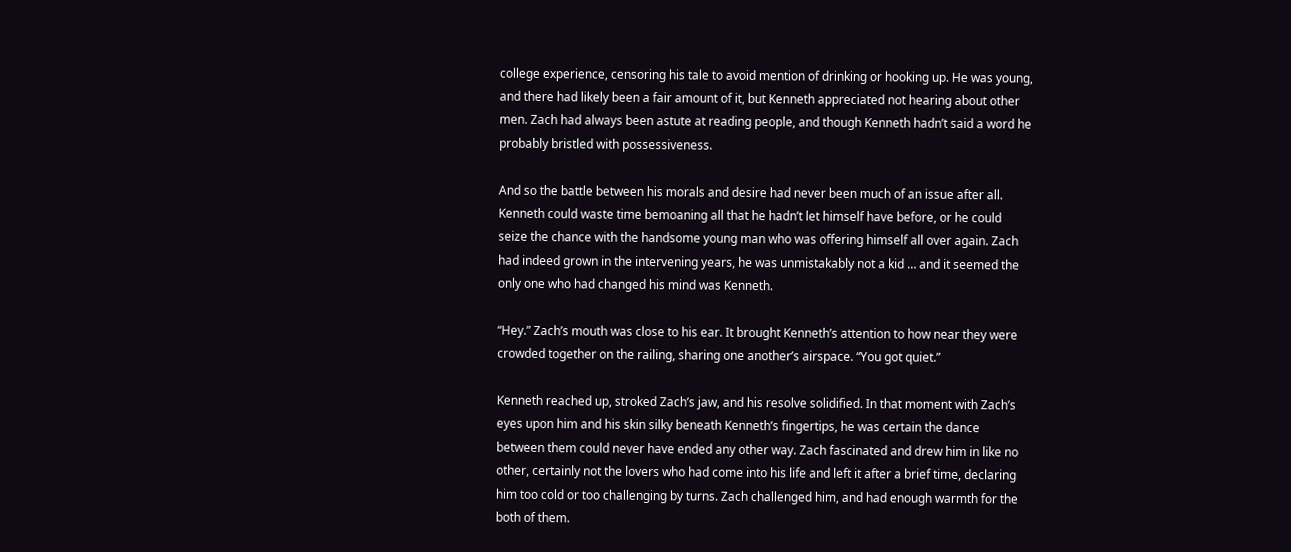college experience, censoring his tale to avoid mention of drinking or hooking up. He was young, and there had likely been a fair amount of it, but Kenneth appreciated not hearing about other men. Zach had always been astute at reading people, and though Kenneth hadn’t said a word he probably bristled with possessiveness.

And so the battle between his morals and desire had never been much of an issue after all. Kenneth could waste time bemoaning all that he hadn’t let himself have before, or he could seize the chance with the handsome young man who was offering himself all over again. Zach had indeed grown in the intervening years, he was unmistakably not a kid … and it seemed the only one who had changed his mind was Kenneth.

“Hey.” Zach’s mouth was close to his ear. It brought Kenneth’s attention to how near they were crowded together on the railing, sharing one another’s airspace. “You got quiet.”

Kenneth reached up, stroked Zach’s jaw, and his resolve solidified. In that moment with Zach’s eyes upon him and his skin silky beneath Kenneth’s fingertips, he was certain the dance between them could never have ended any other way. Zach fascinated and drew him in like no other, certainly not the lovers who had come into his life and left it after a brief time, declaring him too cold or too challenging by turns. Zach challenged him, and had enough warmth for the both of them.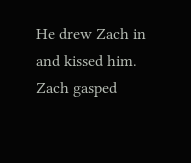He drew Zach in and kissed him. Zach gasped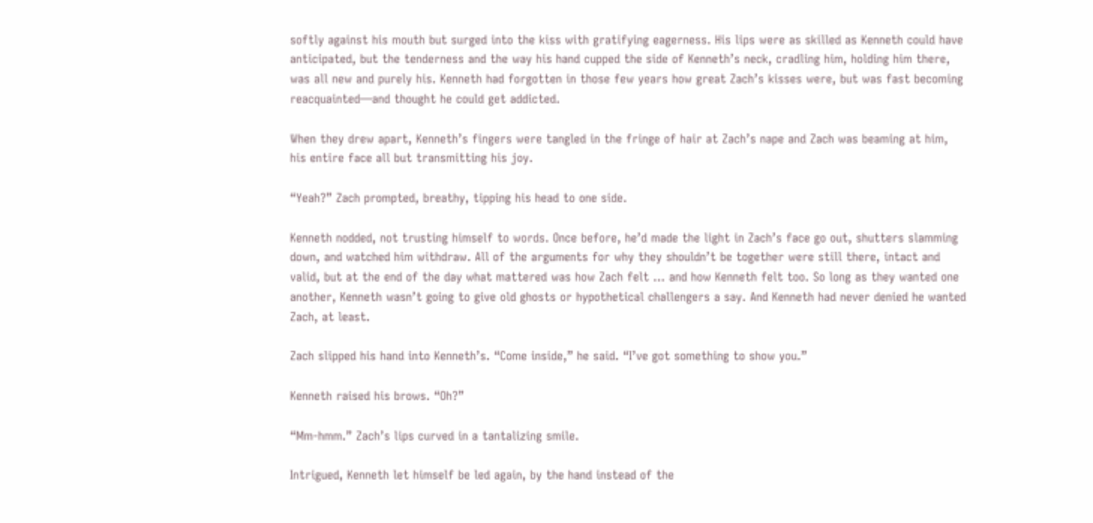softly against his mouth but surged into the kiss with gratifying eagerness. His lips were as skilled as Kenneth could have anticipated, but the tenderness and the way his hand cupped the side of Kenneth’s neck, cradling him, holding him there, was all new and purely his. Kenneth had forgotten in those few years how great Zach’s kisses were, but was fast becoming reacquainted—and thought he could get addicted.

When they drew apart, Kenneth’s fingers were tangled in the fringe of hair at Zach’s nape and Zach was beaming at him, his entire face all but transmitting his joy.

“Yeah?” Zach prompted, breathy, tipping his head to one side.

Kenneth nodded, not trusting himself to words. Once before, he’d made the light in Zach’s face go out, shutters slamming down, and watched him withdraw. All of the arguments for why they shouldn’t be together were still there, intact and valid, but at the end of the day what mattered was how Zach felt … and how Kenneth felt too. So long as they wanted one another, Kenneth wasn’t going to give old ghosts or hypothetical challengers a say. And Kenneth had never denied he wanted Zach, at least.

Zach slipped his hand into Kenneth’s. “Come inside,” he said. “I’ve got something to show you.”

Kenneth raised his brows. “Oh?”

“Mm-hmm.” Zach’s lips curved in a tantalizing smile.

Intrigued, Kenneth let himself be led again, by the hand instead of the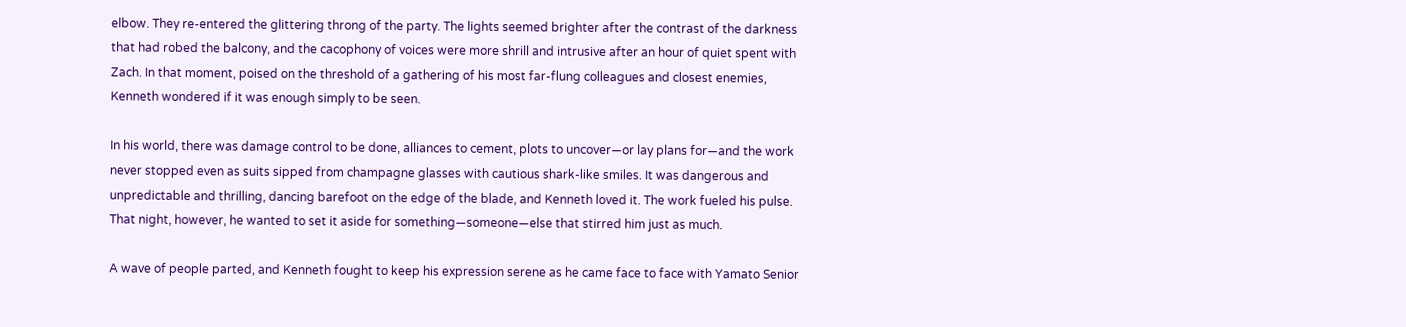elbow. They re-entered the glittering throng of the party. The lights seemed brighter after the contrast of the darkness that had robed the balcony, and the cacophony of voices were more shrill and intrusive after an hour of quiet spent with Zach. In that moment, poised on the threshold of a gathering of his most far-flung colleagues and closest enemies, Kenneth wondered if it was enough simply to be seen.

In his world, there was damage control to be done, alliances to cement, plots to uncover—or lay plans for—and the work never stopped even as suits sipped from champagne glasses with cautious shark-like smiles. It was dangerous and unpredictable and thrilling, dancing barefoot on the edge of the blade, and Kenneth loved it. The work fueled his pulse. That night, however, he wanted to set it aside for something—someone—else that stirred him just as much.

A wave of people parted, and Kenneth fought to keep his expression serene as he came face to face with Yamato Senior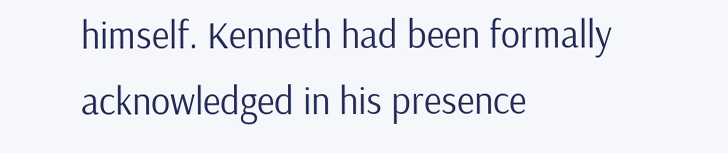himself. Kenneth had been formally acknowledged in his presence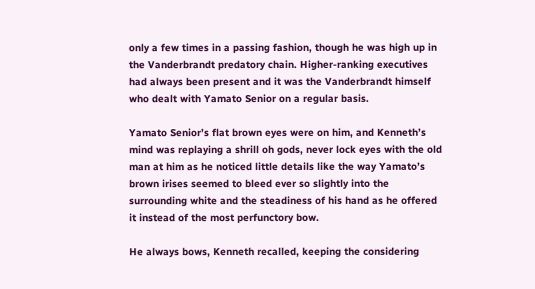only a few times in a passing fashion, though he was high up in the Vanderbrandt predatory chain. Higher-ranking executives had always been present and it was the Vanderbrandt himself who dealt with Yamato Senior on a regular basis.

Yamato Senior’s flat brown eyes were on him, and Kenneth’s mind was replaying a shrill oh gods, never lock eyes with the old man at him as he noticed little details like the way Yamato’s brown irises seemed to bleed ever so slightly into the surrounding white and the steadiness of his hand as he offered it instead of the most perfunctory bow.

He always bows, Kenneth recalled, keeping the considering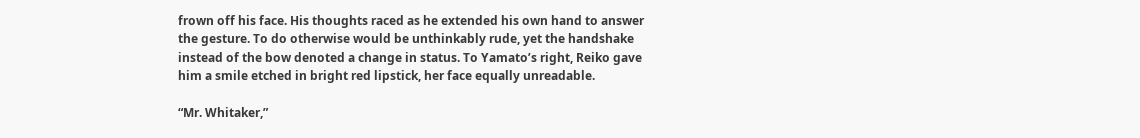frown off his face. His thoughts raced as he extended his own hand to answer the gesture. To do otherwise would be unthinkably rude, yet the handshake instead of the bow denoted a change in status. To Yamato’s right, Reiko gave him a smile etched in bright red lipstick, her face equally unreadable.

“Mr. Whitaker,”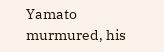Yamato murmured, his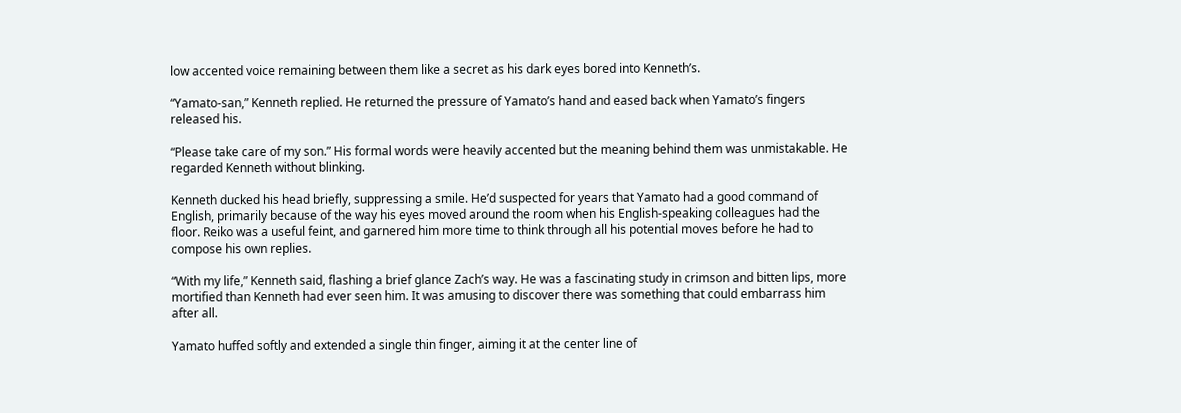low accented voice remaining between them like a secret as his dark eyes bored into Kenneth’s.

“Yamato-san,” Kenneth replied. He returned the pressure of Yamato’s hand and eased back when Yamato’s fingers released his.

“Please take care of my son.” His formal words were heavily accented but the meaning behind them was unmistakable. He regarded Kenneth without blinking.

Kenneth ducked his head briefly, suppressing a smile. He’d suspected for years that Yamato had a good command of English, primarily because of the way his eyes moved around the room when his English-speaking colleagues had the floor. Reiko was a useful feint, and garnered him more time to think through all his potential moves before he had to compose his own replies.

“With my life,” Kenneth said, flashing a brief glance Zach’s way. He was a fascinating study in crimson and bitten lips, more mortified than Kenneth had ever seen him. It was amusing to discover there was something that could embarrass him after all.

Yamato huffed softly and extended a single thin finger, aiming it at the center line of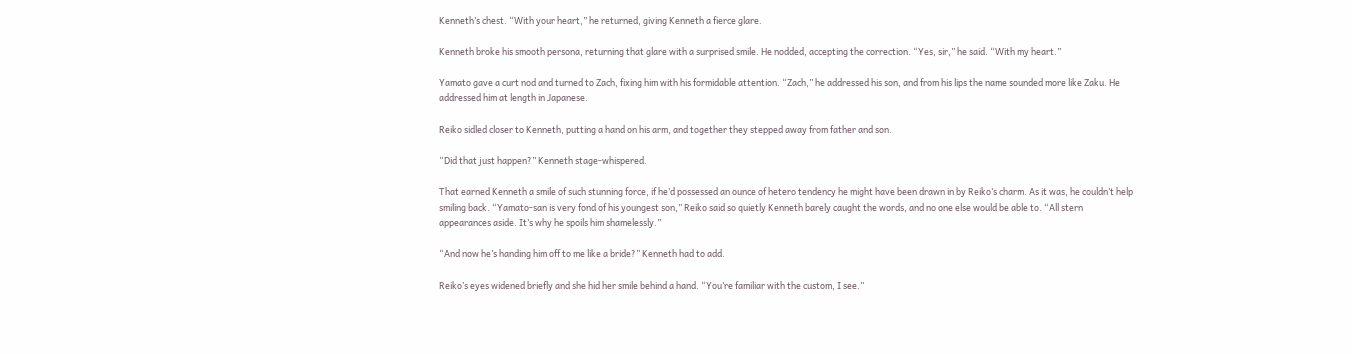Kenneth’s chest. “With your heart,” he returned, giving Kenneth a fierce glare.

Kenneth broke his smooth persona, returning that glare with a surprised smile. He nodded, accepting the correction. “Yes, sir,” he said. “With my heart.”

Yamato gave a curt nod and turned to Zach, fixing him with his formidable attention. “Zach,” he addressed his son, and from his lips the name sounded more like Zaku. He addressed him at length in Japanese.

Reiko sidled closer to Kenneth, putting a hand on his arm, and together they stepped away from father and son.

“Did that just happen?” Kenneth stage-whispered.

That earned Kenneth a smile of such stunning force, if he’d possessed an ounce of hetero tendency he might have been drawn in by Reiko’s charm. As it was, he couldn’t help smiling back. “Yamato-san is very fond of his youngest son,” Reiko said so quietly Kenneth barely caught the words, and no one else would be able to. “All stern appearances aside. It’s why he spoils him shamelessly.”

“And now he’s handing him off to me like a bride?” Kenneth had to add.

Reiko’s eyes widened briefly and she hid her smile behind a hand. “You’re familiar with the custom, I see.”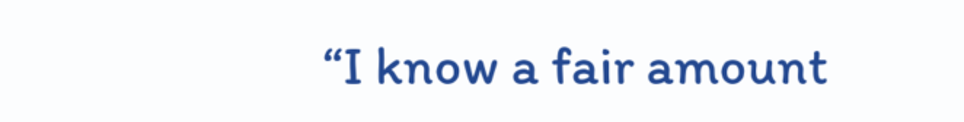“I know a fair amount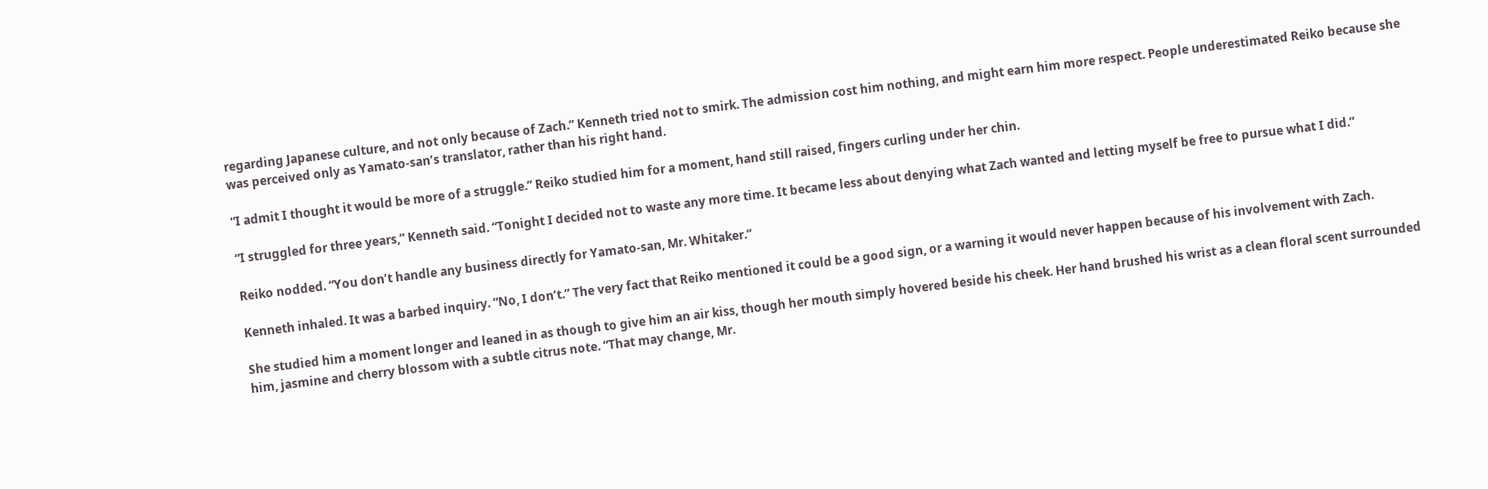regarding Japanese culture, and not only because of Zach.” Kenneth tried not to smirk. The admission cost him nothing, and might earn him more respect. People underestimated Reiko because she was perceived only as Yamato-san’s translator, rather than his right hand.

“I admit I thought it would be more of a struggle.” Reiko studied him for a moment, hand still raised, fingers curling under her chin.

“I struggled for three years,” Kenneth said. “Tonight I decided not to waste any more time. It became less about denying what Zach wanted and letting myself be free to pursue what I did.”

Reiko nodded. “You don’t handle any business directly for Yamato-san, Mr. Whitaker.”

Kenneth inhaled. It was a barbed inquiry. “No, I don’t.” The very fact that Reiko mentioned it could be a good sign, or a warning it would never happen because of his involvement with Zach.

She studied him a moment longer and leaned in as though to give him an air kiss, though her mouth simply hovered beside his cheek. Her hand brushed his wrist as a clean floral scent surrounded him, jasmine and cherry blossom with a subtle citrus note. “That may change, Mr.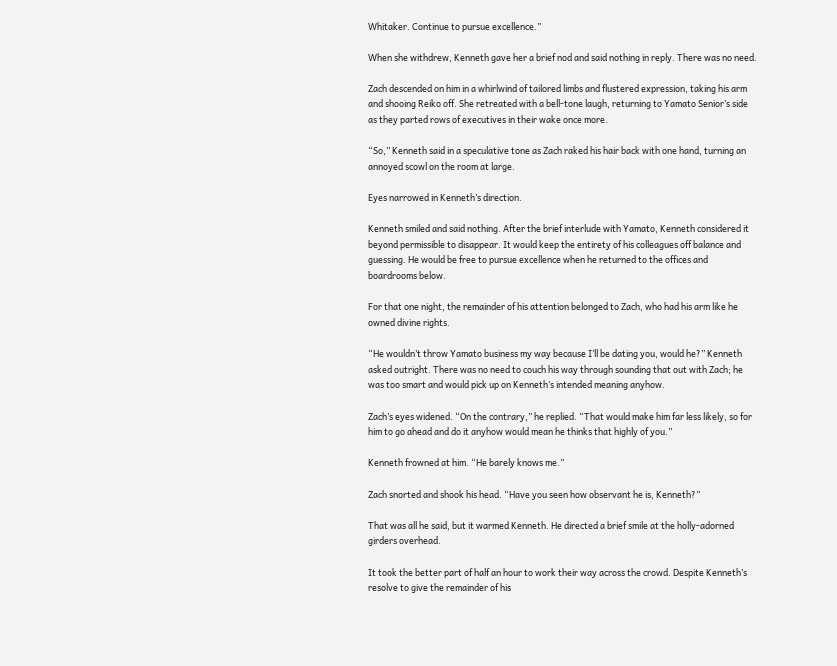Whitaker. Continue to pursue excellence.”

When she withdrew, Kenneth gave her a brief nod and said nothing in reply. There was no need.

Zach descended on him in a whirlwind of tailored limbs and flustered expression, taking his arm and shooing Reiko off. She retreated with a bell-tone laugh, returning to Yamato Senior’s side as they parted rows of executives in their wake once more.

“So,” Kenneth said in a speculative tone as Zach raked his hair back with one hand, turning an annoyed scowl on the room at large.

Eyes narrowed in Kenneth’s direction.

Kenneth smiled and said nothing. After the brief interlude with Yamato, Kenneth considered it beyond permissible to disappear. It would keep the entirety of his colleagues off balance and guessing. He would be free to pursue excellence when he returned to the offices and boardrooms below.

For that one night, the remainder of his attention belonged to Zach, who had his arm like he owned divine rights.

“He wouldn’t throw Yamato business my way because I’ll be dating you, would he?” Kenneth asked outright. There was no need to couch his way through sounding that out with Zach; he was too smart and would pick up on Kenneth’s intended meaning anyhow.

Zach’s eyes widened. “On the contrary,” he replied. “That would make him far less likely, so for him to go ahead and do it anyhow would mean he thinks that highly of you.”

Kenneth frowned at him. “He barely knows me.”

Zach snorted and shook his head. “Have you seen how observant he is, Kenneth?”

That was all he said, but it warmed Kenneth. He directed a brief smile at the holly-adorned girders overhead.

It took the better part of half an hour to work their way across the crowd. Despite Kenneth’s resolve to give the remainder of his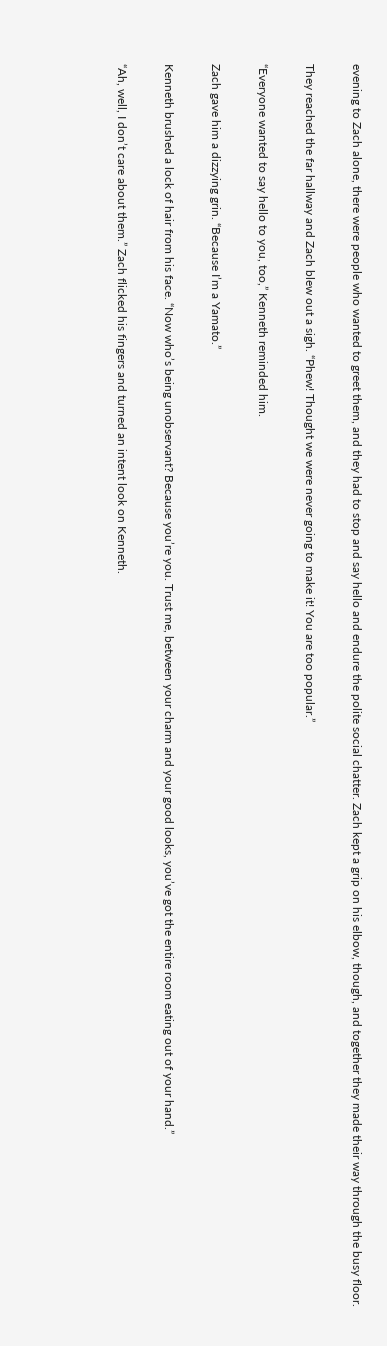evening to Zach alone, there were people who wanted to greet them, and they had to stop and say hello and endure the polite social chatter. Zach kept a grip on his elbow, though, and together they made their way through the busy floor.

They reached the far hallway and Zach blew out a sigh. “Phew! Thought we were never going to make it! You are too popular.”

“Everyone wanted to say hello to you, too,” Kenneth reminded him.

Zach gave him a dizzying grin. “Because I’m a Yamato.”

Kenneth brushed a lock of hair from his face. “Now who’s being unobservant? Because you’re you. Trust me, between your charm and your good looks, you’ve got the entire room eating out of your hand.”

“Ah, well, I don’t care about them.” Zach flicked his fingers and turned an intent look on Kenneth.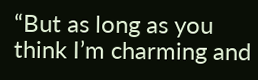“But as long as you think I’m charming and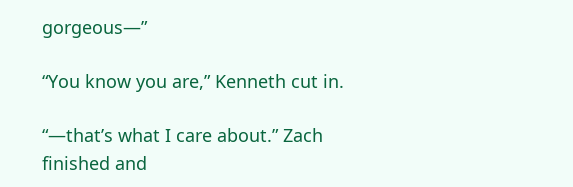gorgeous—”

“You know you are,” Kenneth cut in.

“—that’s what I care about.” Zach finished and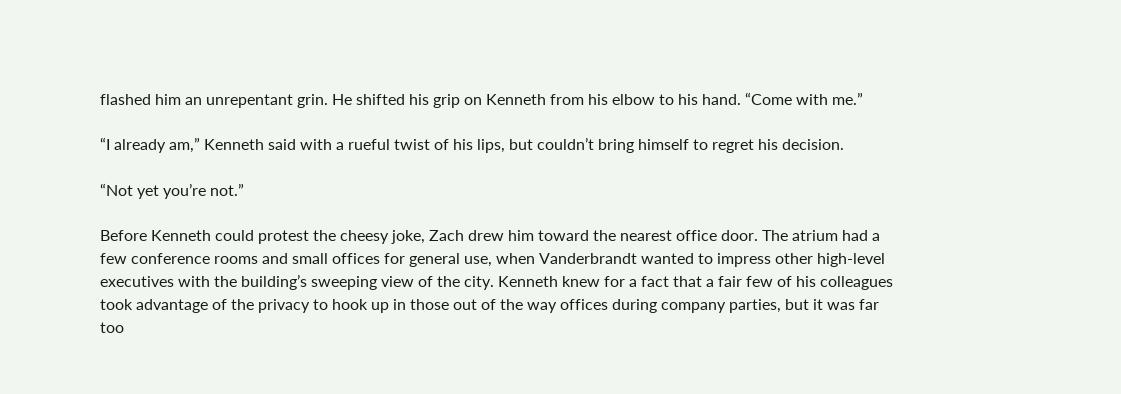flashed him an unrepentant grin. He shifted his grip on Kenneth from his elbow to his hand. “Come with me.”

“I already am,” Kenneth said with a rueful twist of his lips, but couldn’t bring himself to regret his decision.

“Not yet you’re not.”

Before Kenneth could protest the cheesy joke, Zach drew him toward the nearest office door. The atrium had a few conference rooms and small offices for general use, when Vanderbrandt wanted to impress other high-level executives with the building’s sweeping view of the city. Kenneth knew for a fact that a fair few of his colleagues took advantage of the privacy to hook up in those out of the way offices during company parties, but it was far too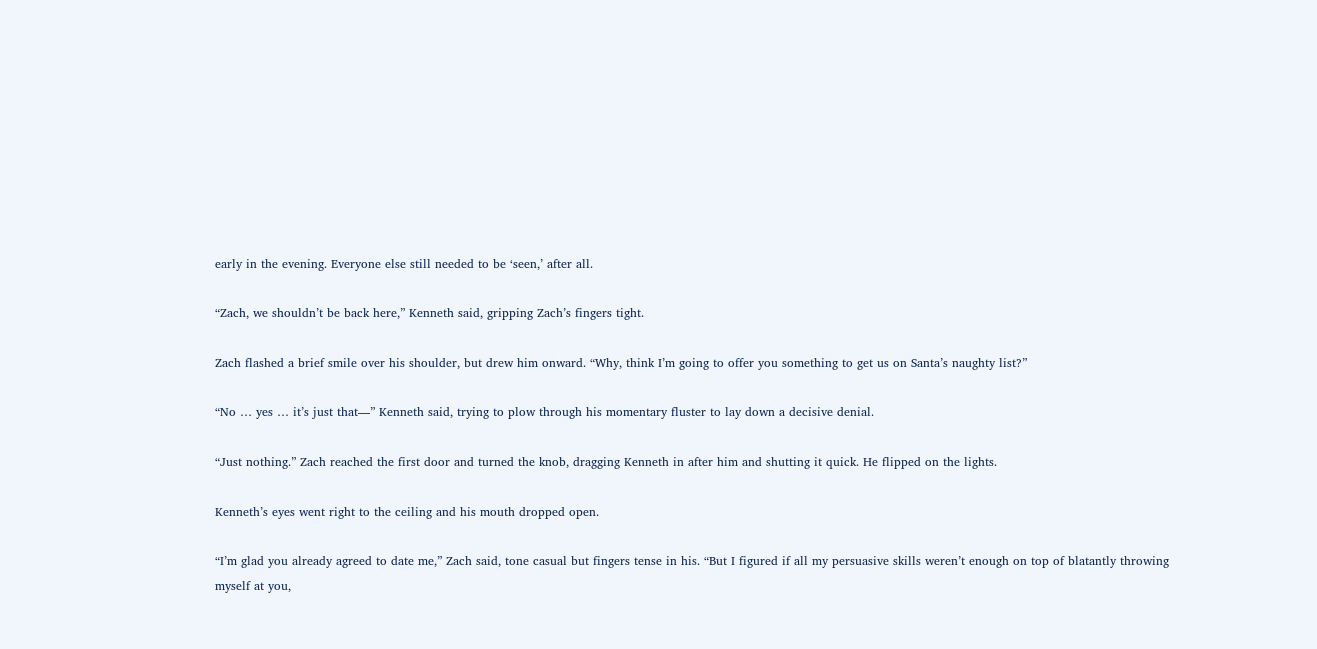early in the evening. Everyone else still needed to be ‘seen,’ after all.

“Zach, we shouldn’t be back here,” Kenneth said, gripping Zach’s fingers tight.

Zach flashed a brief smile over his shoulder, but drew him onward. “Why, think I’m going to offer you something to get us on Santa’s naughty list?”

“No … yes … it’s just that—” Kenneth said, trying to plow through his momentary fluster to lay down a decisive denial.

“Just nothing.” Zach reached the first door and turned the knob, dragging Kenneth in after him and shutting it quick. He flipped on the lights.

Kenneth’s eyes went right to the ceiling and his mouth dropped open.

“I’m glad you already agreed to date me,” Zach said, tone casual but fingers tense in his. “But I figured if all my persuasive skills weren’t enough on top of blatantly throwing myself at you,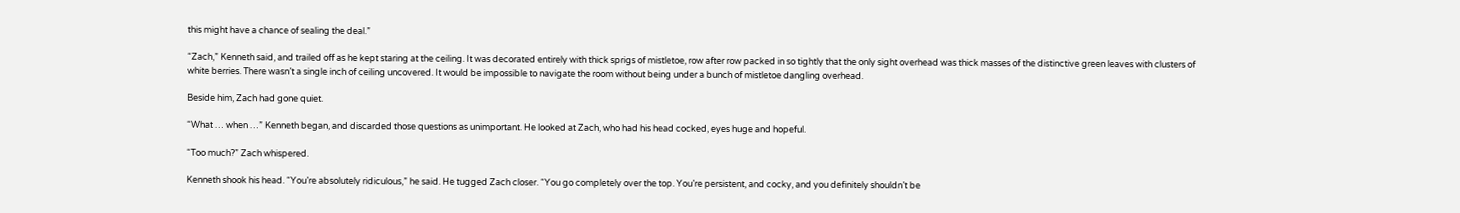this might have a chance of sealing the deal.”

“Zach,” Kenneth said, and trailed off as he kept staring at the ceiling. It was decorated entirely with thick sprigs of mistletoe, row after row packed in so tightly that the only sight overhead was thick masses of the distinctive green leaves with clusters of white berries. There wasn’t a single inch of ceiling uncovered. It would be impossible to navigate the room without being under a bunch of mistletoe dangling overhead.

Beside him, Zach had gone quiet.

“What … when …” Kenneth began, and discarded those questions as unimportant. He looked at Zach, who had his head cocked, eyes huge and hopeful.

“Too much?” Zach whispered.

Kenneth shook his head. “You’re absolutely ridiculous,” he said. He tugged Zach closer. “You go completely over the top. You’re persistent, and cocky, and you definitely shouldn’t be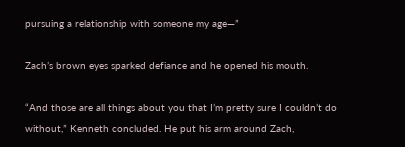pursuing a relationship with someone my age—”

Zach’s brown eyes sparked defiance and he opened his mouth.

“And those are all things about you that I’m pretty sure I couldn’t do without,” Kenneth concluded. He put his arm around Zach,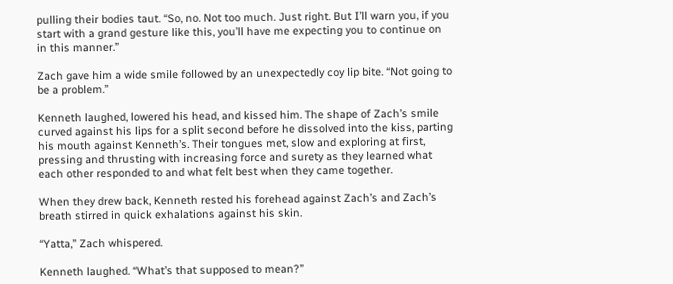pulling their bodies taut. “So, no. Not too much. Just right. But I’ll warn you, if you start with a grand gesture like this, you’ll have me expecting you to continue on in this manner.”

Zach gave him a wide smile followed by an unexpectedly coy lip bite. “Not going to be a problem.”

Kenneth laughed, lowered his head, and kissed him. The shape of Zach’s smile curved against his lips for a split second before he dissolved into the kiss, parting his mouth against Kenneth’s. Their tongues met, slow and exploring at first, pressing and thrusting with increasing force and surety as they learned what each other responded to and what felt best when they came together.

When they drew back, Kenneth rested his forehead against Zach’s and Zach’s breath stirred in quick exhalations against his skin.

“Yatta,” Zach whispered.

Kenneth laughed. “What’s that supposed to mean?”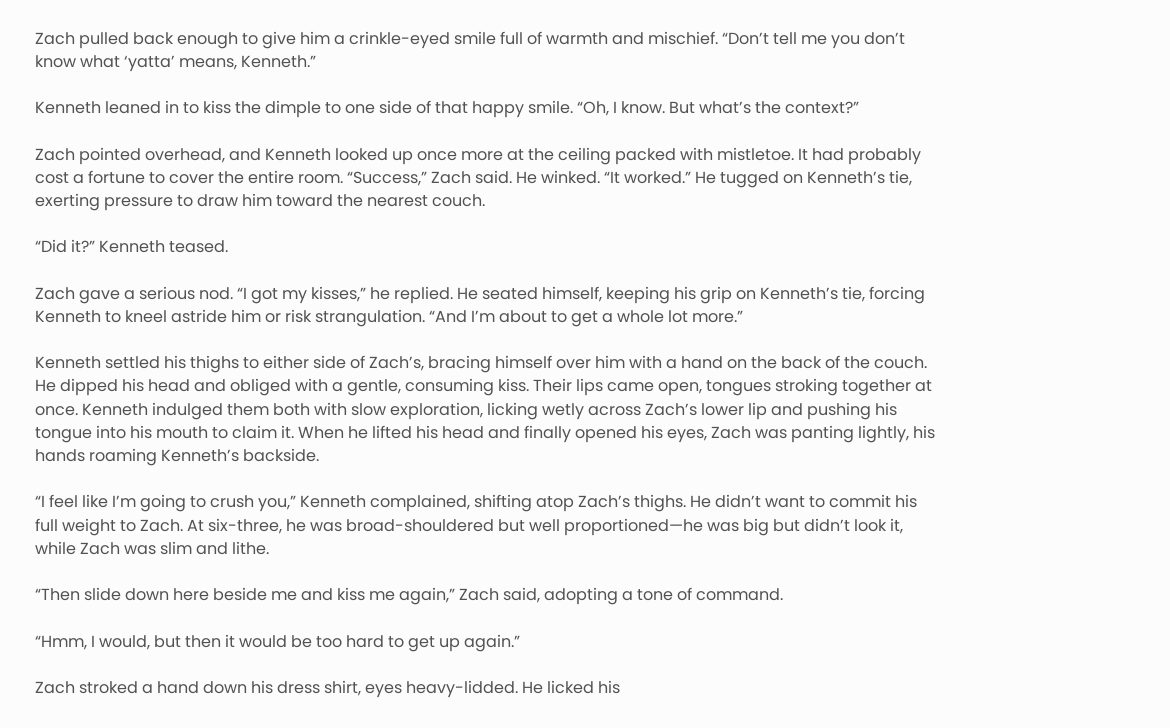Zach pulled back enough to give him a crinkle-eyed smile full of warmth and mischief. “Don’t tell me you don’t know what ‘yatta’ means, Kenneth.”

Kenneth leaned in to kiss the dimple to one side of that happy smile. “Oh, I know. But what’s the context?”

Zach pointed overhead, and Kenneth looked up once more at the ceiling packed with mistletoe. It had probably cost a fortune to cover the entire room. “Success,” Zach said. He winked. “It worked.” He tugged on Kenneth’s tie, exerting pressure to draw him toward the nearest couch.

“Did it?” Kenneth teased.

Zach gave a serious nod. “I got my kisses,” he replied. He seated himself, keeping his grip on Kenneth’s tie, forcing Kenneth to kneel astride him or risk strangulation. “And I’m about to get a whole lot more.”

Kenneth settled his thighs to either side of Zach’s, bracing himself over him with a hand on the back of the couch. He dipped his head and obliged with a gentle, consuming kiss. Their lips came open, tongues stroking together at once. Kenneth indulged them both with slow exploration, licking wetly across Zach’s lower lip and pushing his tongue into his mouth to claim it. When he lifted his head and finally opened his eyes, Zach was panting lightly, his hands roaming Kenneth’s backside.

“I feel like I’m going to crush you,” Kenneth complained, shifting atop Zach’s thighs. He didn’t want to commit his full weight to Zach. At six-three, he was broad-shouldered but well proportioned—he was big but didn’t look it, while Zach was slim and lithe.

“Then slide down here beside me and kiss me again,” Zach said, adopting a tone of command.

“Hmm, I would, but then it would be too hard to get up again.”

Zach stroked a hand down his dress shirt, eyes heavy-lidded. He licked his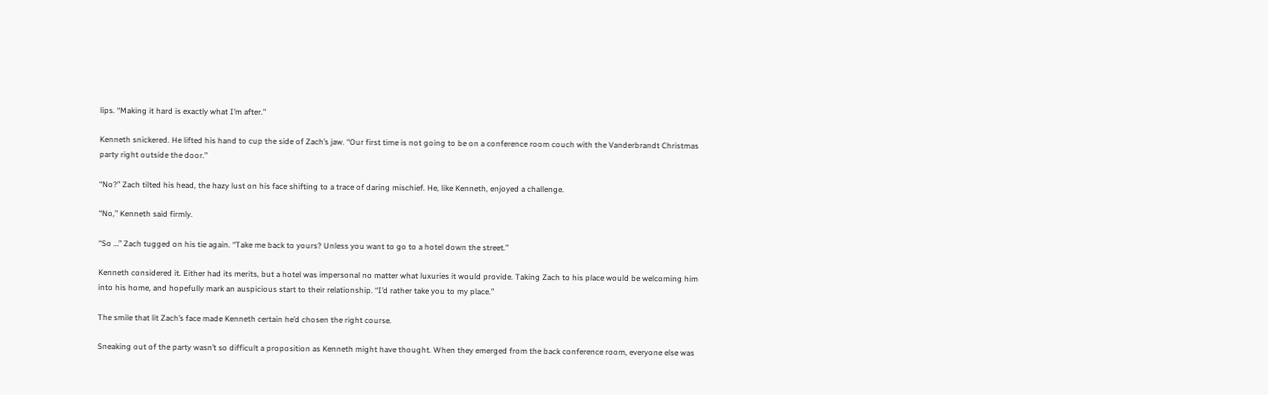lips. “Making it hard is exactly what I’m after.”

Kenneth snickered. He lifted his hand to cup the side of Zach’s jaw. “Our first time is not going to be on a conference room couch with the Vanderbrandt Christmas party right outside the door.”

“No?” Zach tilted his head, the hazy lust on his face shifting to a trace of daring mischief. He, like Kenneth, enjoyed a challenge.

“No,” Kenneth said firmly.

“So …” Zach tugged on his tie again. “Take me back to yours? Unless you want to go to a hotel down the street.”

Kenneth considered it. Either had its merits, but a hotel was impersonal no matter what luxuries it would provide. Taking Zach to his place would be welcoming him into his home, and hopefully mark an auspicious start to their relationship. “I’d rather take you to my place.”

The smile that lit Zach’s face made Kenneth certain he’d chosen the right course.

Sneaking out of the party wasn’t so difficult a proposition as Kenneth might have thought. When they emerged from the back conference room, everyone else was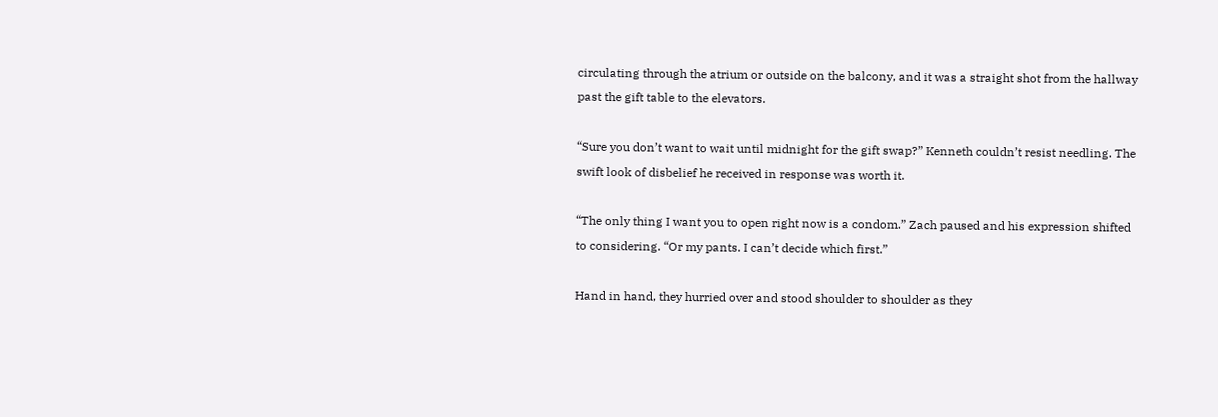circulating through the atrium or outside on the balcony, and it was a straight shot from the hallway past the gift table to the elevators.

“Sure you don’t want to wait until midnight for the gift swap?” Kenneth couldn’t resist needling. The swift look of disbelief he received in response was worth it.

“The only thing I want you to open right now is a condom.” Zach paused and his expression shifted to considering. “Or my pants. I can’t decide which first.”

Hand in hand, they hurried over and stood shoulder to shoulder as they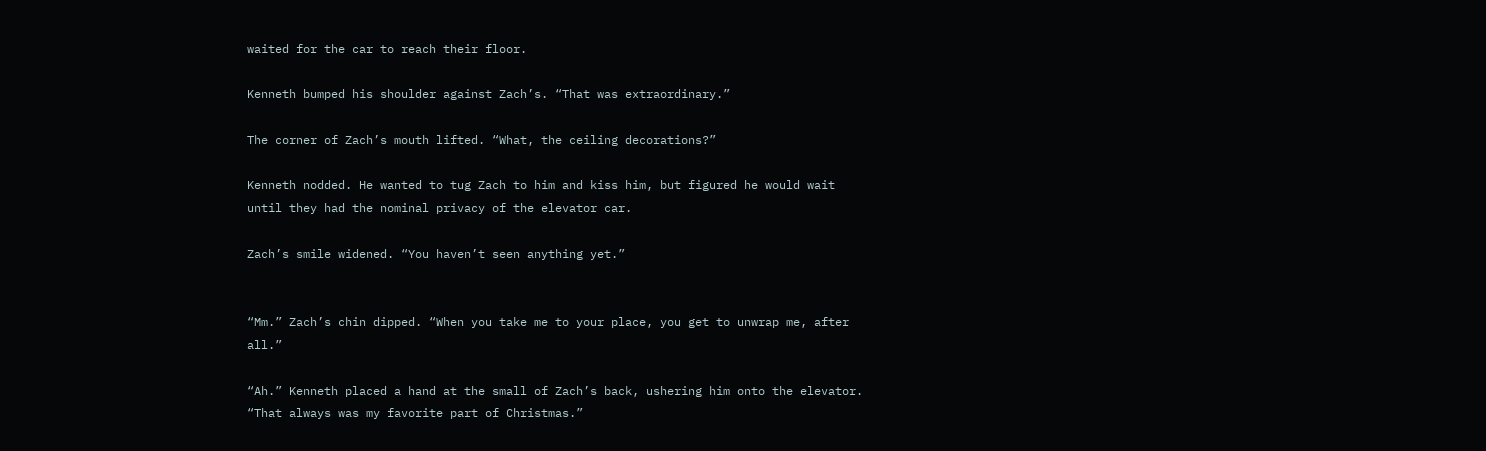waited for the car to reach their floor.

Kenneth bumped his shoulder against Zach’s. “That was extraordinary.”

The corner of Zach’s mouth lifted. “What, the ceiling decorations?”

Kenneth nodded. He wanted to tug Zach to him and kiss him, but figured he would wait until they had the nominal privacy of the elevator car.

Zach’s smile widened. “You haven’t seen anything yet.”


“Mm.” Zach’s chin dipped. “When you take me to your place, you get to unwrap me, after all.”

“Ah.” Kenneth placed a hand at the small of Zach’s back, ushering him onto the elevator. “That always was my favorite part of Christmas.”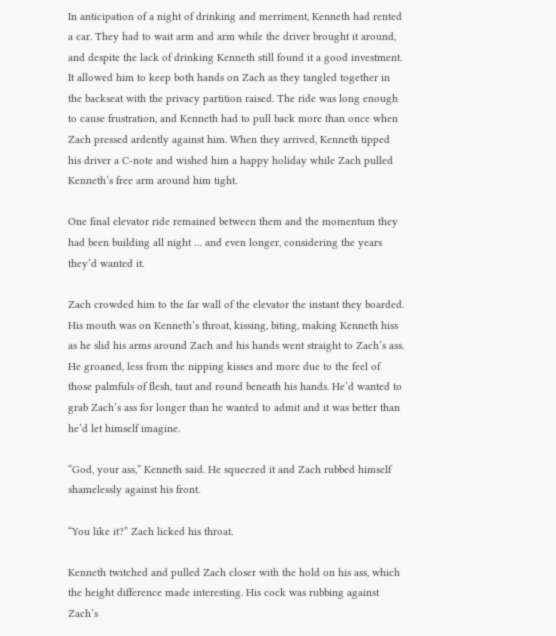In anticipation of a night of drinking and merriment, Kenneth had rented a car. They had to wait arm and arm while the driver brought it around, and despite the lack of drinking Kenneth still found it a good investment. It allowed him to keep both hands on Zach as they tangled together in the backseat with the privacy partition raised. The ride was long enough to cause frustration, and Kenneth had to pull back more than once when Zach pressed ardently against him. When they arrived, Kenneth tipped his driver a C-note and wished him a happy holiday while Zach pulled Kenneth’s free arm around him tight.

One final elevator ride remained between them and the momentum they had been building all night … and even longer, considering the years they’d wanted it.

Zach crowded him to the far wall of the elevator the instant they boarded. His mouth was on Kenneth’s throat, kissing, biting, making Kenneth hiss as he slid his arms around Zach and his hands went straight to Zach’s ass. He groaned, less from the nipping kisses and more due to the feel of those palmfuls of flesh, taut and round beneath his hands. He’d wanted to grab Zach’s ass for longer than he wanted to admit and it was better than he’d let himself imagine.

“God, your ass,” Kenneth said. He squeezed it and Zach rubbed himself shamelessly against his front.

“You like it?” Zach licked his throat.

Kenneth twitched and pulled Zach closer with the hold on his ass, which the height difference made interesting. His cock was rubbing against Zach’s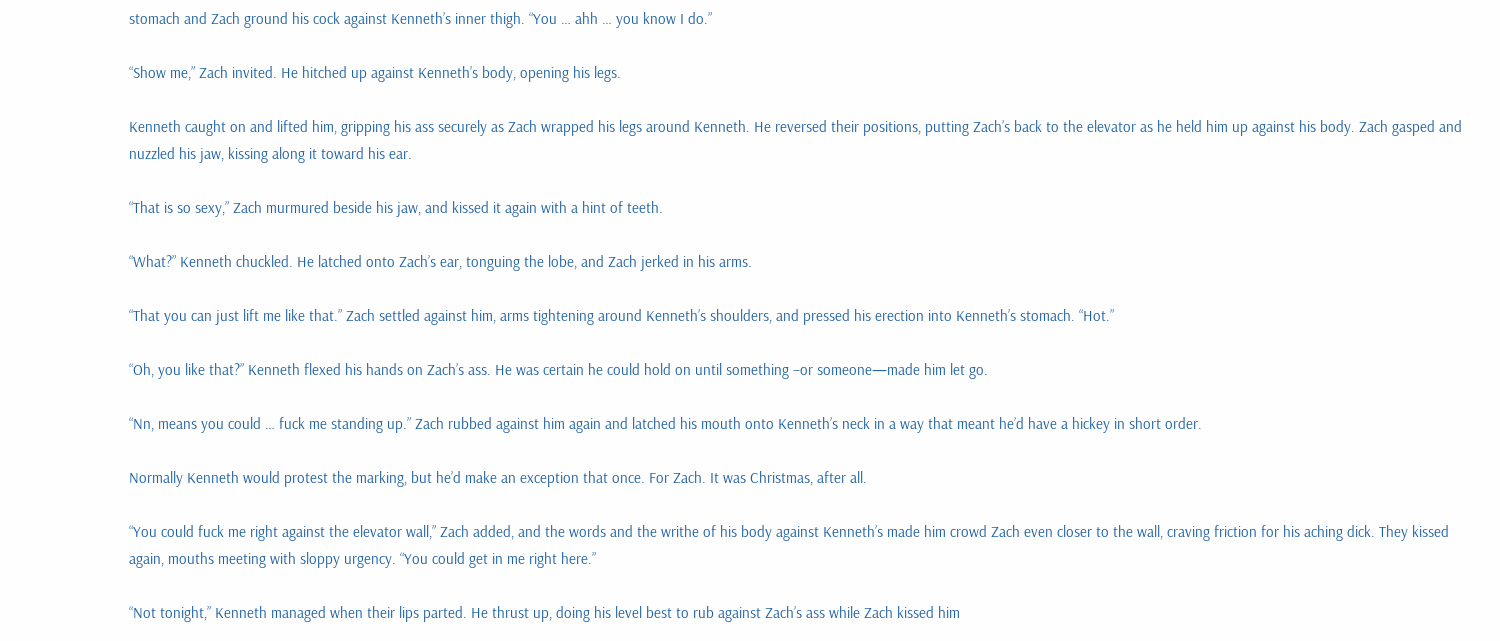stomach and Zach ground his cock against Kenneth’s inner thigh. “You … ahh … you know I do.”

“Show me,” Zach invited. He hitched up against Kenneth’s body, opening his legs.

Kenneth caught on and lifted him, gripping his ass securely as Zach wrapped his legs around Kenneth. He reversed their positions, putting Zach’s back to the elevator as he held him up against his body. Zach gasped and nuzzled his jaw, kissing along it toward his ear.

“That is so sexy,” Zach murmured beside his jaw, and kissed it again with a hint of teeth.

“What?” Kenneth chuckled. He latched onto Zach’s ear, tonguing the lobe, and Zach jerked in his arms.

“That you can just lift me like that.” Zach settled against him, arms tightening around Kenneth’s shoulders, and pressed his erection into Kenneth’s stomach. “Hot.”

“Oh, you like that?” Kenneth flexed his hands on Zach’s ass. He was certain he could hold on until something –or someone—made him let go.

“Nn, means you could … fuck me standing up.” Zach rubbed against him again and latched his mouth onto Kenneth’s neck in a way that meant he’d have a hickey in short order.

Normally Kenneth would protest the marking, but he’d make an exception that once. For Zach. It was Christmas, after all.

“You could fuck me right against the elevator wall,” Zach added, and the words and the writhe of his body against Kenneth’s made him crowd Zach even closer to the wall, craving friction for his aching dick. They kissed again, mouths meeting with sloppy urgency. “You could get in me right here.”

“Not tonight,” Kenneth managed when their lips parted. He thrust up, doing his level best to rub against Zach’s ass while Zach kissed him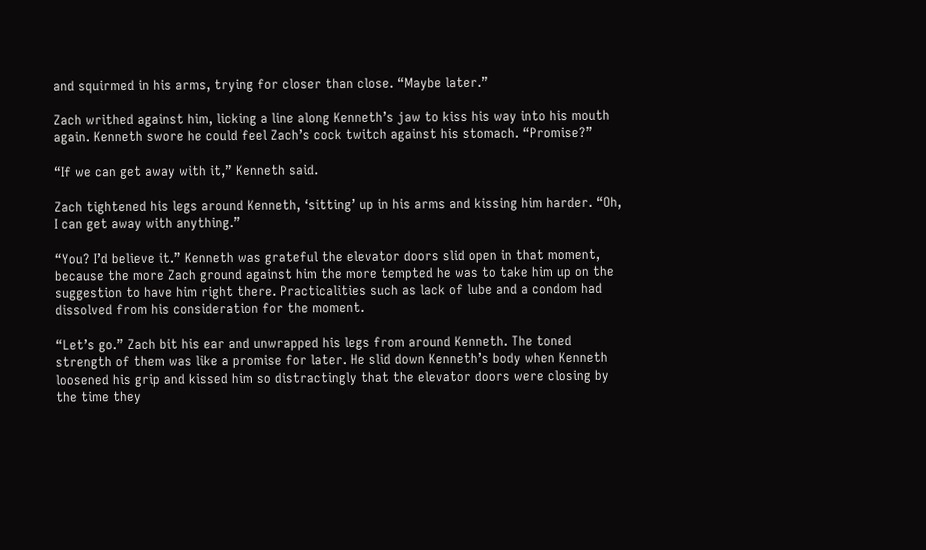and squirmed in his arms, trying for closer than close. “Maybe later.”

Zach writhed against him, licking a line along Kenneth’s jaw to kiss his way into his mouth again. Kenneth swore he could feel Zach’s cock twitch against his stomach. “Promise?”

“If we can get away with it,” Kenneth said.

Zach tightened his legs around Kenneth, ‘sitting’ up in his arms and kissing him harder. “Oh, I can get away with anything.”

“You? I’d believe it.” Kenneth was grateful the elevator doors slid open in that moment, because the more Zach ground against him the more tempted he was to take him up on the suggestion to have him right there. Practicalities such as lack of lube and a condom had dissolved from his consideration for the moment.

“Let’s go.” Zach bit his ear and unwrapped his legs from around Kenneth. The toned strength of them was like a promise for later. He slid down Kenneth’s body when Kenneth loosened his grip and kissed him so distractingly that the elevator doors were closing by the time they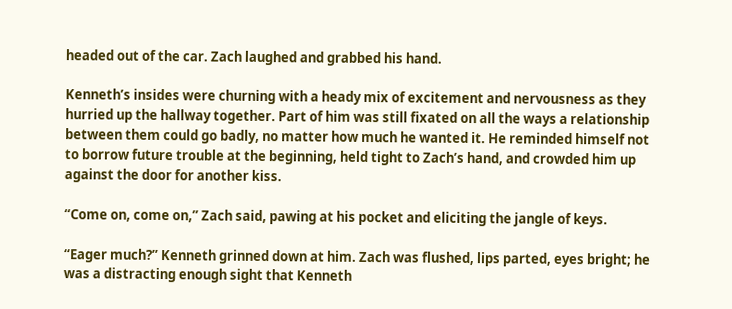headed out of the car. Zach laughed and grabbed his hand.

Kenneth’s insides were churning with a heady mix of excitement and nervousness as they hurried up the hallway together. Part of him was still fixated on all the ways a relationship between them could go badly, no matter how much he wanted it. He reminded himself not to borrow future trouble at the beginning, held tight to Zach’s hand, and crowded him up against the door for another kiss.

“Come on, come on,” Zach said, pawing at his pocket and eliciting the jangle of keys.

“Eager much?” Kenneth grinned down at him. Zach was flushed, lips parted, eyes bright; he was a distracting enough sight that Kenneth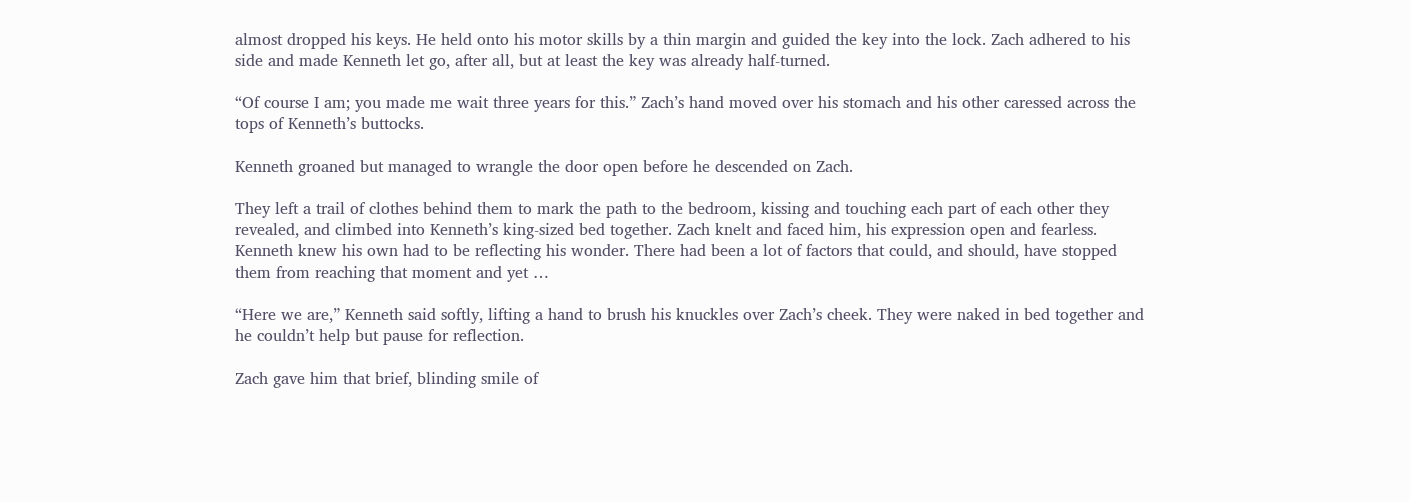almost dropped his keys. He held onto his motor skills by a thin margin and guided the key into the lock. Zach adhered to his side and made Kenneth let go, after all, but at least the key was already half-turned.

“Of course I am; you made me wait three years for this.” Zach’s hand moved over his stomach and his other caressed across the tops of Kenneth’s buttocks.

Kenneth groaned but managed to wrangle the door open before he descended on Zach.

They left a trail of clothes behind them to mark the path to the bedroom, kissing and touching each part of each other they revealed, and climbed into Kenneth’s king-sized bed together. Zach knelt and faced him, his expression open and fearless. Kenneth knew his own had to be reflecting his wonder. There had been a lot of factors that could, and should, have stopped them from reaching that moment and yet …

“Here we are,” Kenneth said softly, lifting a hand to brush his knuckles over Zach’s cheek. They were naked in bed together and he couldn’t help but pause for reflection.

Zach gave him that brief, blinding smile of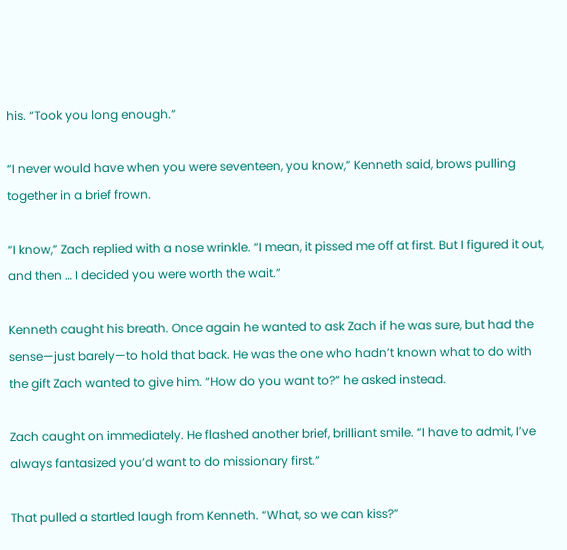his. “Took you long enough.”

“I never would have when you were seventeen, you know,” Kenneth said, brows pulling together in a brief frown.

“I know,” Zach replied with a nose wrinkle. “I mean, it pissed me off at first. But I figured it out, and then … I decided you were worth the wait.”

Kenneth caught his breath. Once again he wanted to ask Zach if he was sure, but had the sense—just barely—to hold that back. He was the one who hadn’t known what to do with the gift Zach wanted to give him. “How do you want to?” he asked instead.

Zach caught on immediately. He flashed another brief, brilliant smile. “I have to admit, I’ve always fantasized you’d want to do missionary first.”

That pulled a startled laugh from Kenneth. “What, so we can kiss?”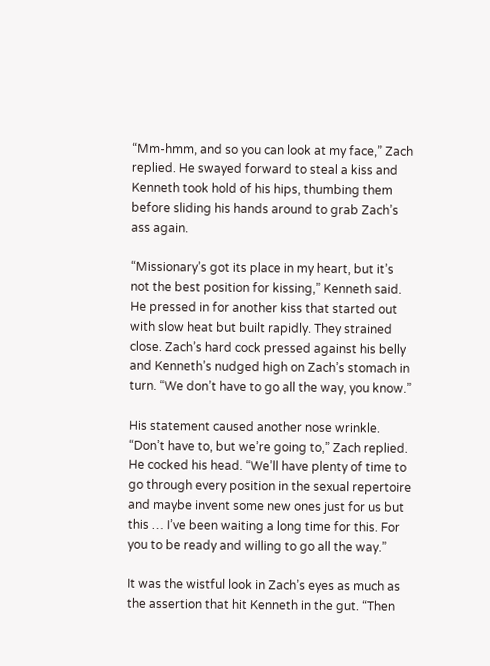“Mm-hmm, and so you can look at my face,” Zach replied. He swayed forward to steal a kiss and Kenneth took hold of his hips, thumbing them before sliding his hands around to grab Zach’s ass again.

“Missionary’s got its place in my heart, but it’s not the best position for kissing,” Kenneth said. He pressed in for another kiss that started out with slow heat but built rapidly. They strained close. Zach’s hard cock pressed against his belly and Kenneth’s nudged high on Zach’s stomach in turn. “We don’t have to go all the way, you know.”

His statement caused another nose wrinkle. “Don’t have to, but we’re going to,” Zach replied. He cocked his head. “We’ll have plenty of time to go through every position in the sexual repertoire and maybe invent some new ones just for us but this … I’ve been waiting a long time for this. For you to be ready and willing to go all the way.”

It was the wistful look in Zach’s eyes as much as the assertion that hit Kenneth in the gut. “Then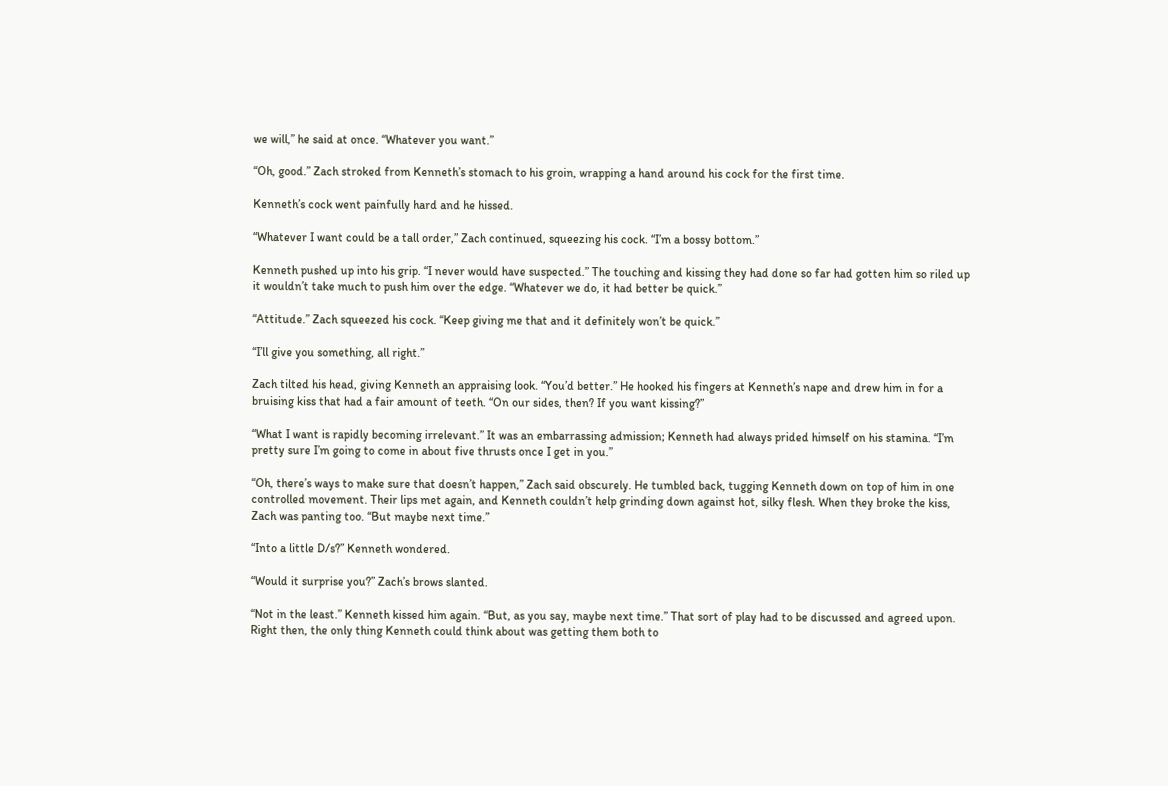we will,” he said at once. “Whatever you want.”

“Oh, good.” Zach stroked from Kenneth’s stomach to his groin, wrapping a hand around his cock for the first time.

Kenneth’s cock went painfully hard and he hissed.

“Whatever I want could be a tall order,” Zach continued, squeezing his cock. “I’m a bossy bottom.”

Kenneth pushed up into his grip. “I never would have suspected.” The touching and kissing they had done so far had gotten him so riled up it wouldn’t take much to push him over the edge. “Whatever we do, it had better be quick.”

“Attitude.” Zach squeezed his cock. “Keep giving me that and it definitely won’t be quick.”

“I’ll give you something, all right.”

Zach tilted his head, giving Kenneth an appraising look. “You’d better.” He hooked his fingers at Kenneth’s nape and drew him in for a bruising kiss that had a fair amount of teeth. “On our sides, then? If you want kissing?”

“What I want is rapidly becoming irrelevant.” It was an embarrassing admission; Kenneth had always prided himself on his stamina. “I’m pretty sure I’m going to come in about five thrusts once I get in you.”

“Oh, there’s ways to make sure that doesn’t happen,” Zach said obscurely. He tumbled back, tugging Kenneth down on top of him in one controlled movement. Their lips met again, and Kenneth couldn’t help grinding down against hot, silky flesh. When they broke the kiss, Zach was panting too. “But maybe next time.”

“Into a little D/s?” Kenneth wondered.

“Would it surprise you?” Zach’s brows slanted.

“Not in the least.” Kenneth kissed him again. “But, as you say, maybe next time.” That sort of play had to be discussed and agreed upon. Right then, the only thing Kenneth could think about was getting them both to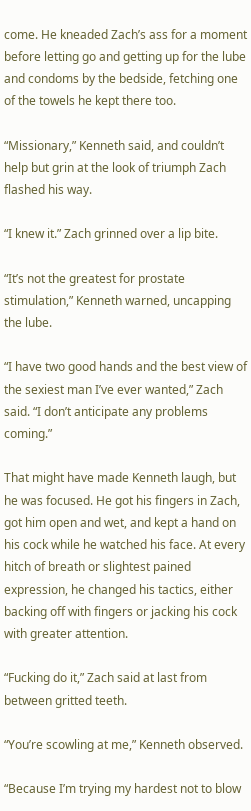come. He kneaded Zach’s ass for a moment before letting go and getting up for the lube and condoms by the bedside, fetching one of the towels he kept there too.

“Missionary,” Kenneth said, and couldn’t help but grin at the look of triumph Zach flashed his way.

“I knew it.” Zach grinned over a lip bite.

“It’s not the greatest for prostate stimulation,” Kenneth warned, uncapping the lube.

“I have two good hands and the best view of the sexiest man I’ve ever wanted,” Zach said. “I don’t anticipate any problems coming.”

That might have made Kenneth laugh, but he was focused. He got his fingers in Zach, got him open and wet, and kept a hand on his cock while he watched his face. At every hitch of breath or slightest pained expression, he changed his tactics, either backing off with fingers or jacking his cock with greater attention.

“Fucking do it,” Zach said at last from between gritted teeth.

“You’re scowling at me,” Kenneth observed.

“Because I’m trying my hardest not to blow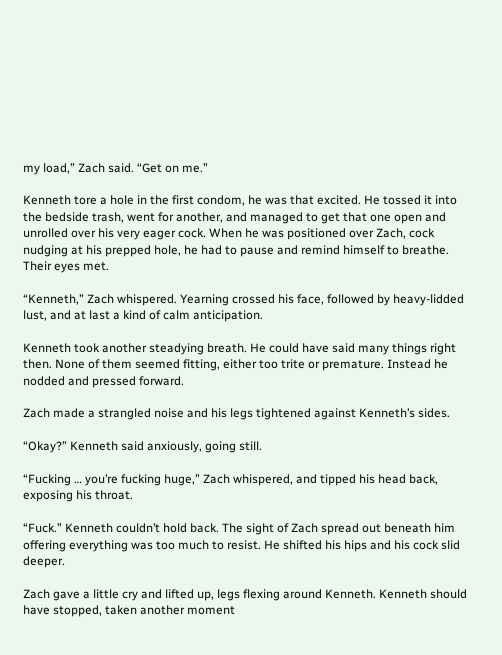my load,” Zach said. “Get on me.”

Kenneth tore a hole in the first condom, he was that excited. He tossed it into the bedside trash, went for another, and managed to get that one open and unrolled over his very eager cock. When he was positioned over Zach, cock nudging at his prepped hole, he had to pause and remind himself to breathe. Their eyes met.

“Kenneth,” Zach whispered. Yearning crossed his face, followed by heavy-lidded lust, and at last a kind of calm anticipation.

Kenneth took another steadying breath. He could have said many things right then. None of them seemed fitting, either too trite or premature. Instead he nodded and pressed forward.

Zach made a strangled noise and his legs tightened against Kenneth’s sides.

“Okay?” Kenneth said anxiously, going still.

“Fucking … you’re fucking huge,” Zach whispered, and tipped his head back, exposing his throat.

“Fuck.” Kenneth couldn’t hold back. The sight of Zach spread out beneath him offering everything was too much to resist. He shifted his hips and his cock slid deeper.

Zach gave a little cry and lifted up, legs flexing around Kenneth. Kenneth should have stopped, taken another moment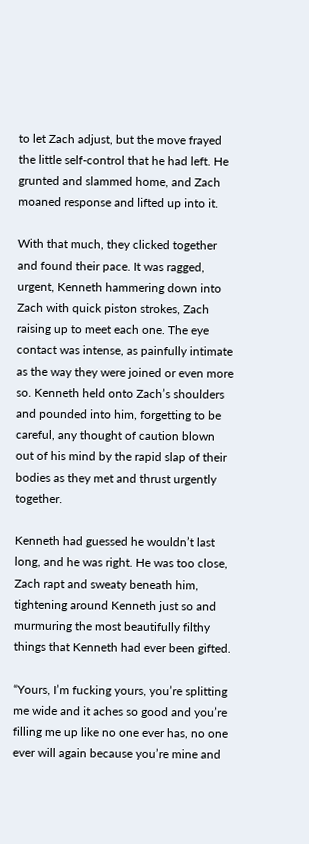to let Zach adjust, but the move frayed the little self-control that he had left. He grunted and slammed home, and Zach moaned response and lifted up into it.

With that much, they clicked together and found their pace. It was ragged, urgent, Kenneth hammering down into Zach with quick piston strokes, Zach raising up to meet each one. The eye contact was intense, as painfully intimate as the way they were joined or even more so. Kenneth held onto Zach’s shoulders and pounded into him, forgetting to be careful, any thought of caution blown out of his mind by the rapid slap of their bodies as they met and thrust urgently together.

Kenneth had guessed he wouldn’t last long, and he was right. He was too close, Zach rapt and sweaty beneath him, tightening around Kenneth just so and murmuring the most beautifully filthy things that Kenneth had ever been gifted.

“Yours, I’m fucking yours, you’re splitting me wide and it aches so good and you’re filling me up like no one ever has, no one ever will again because you’re mine and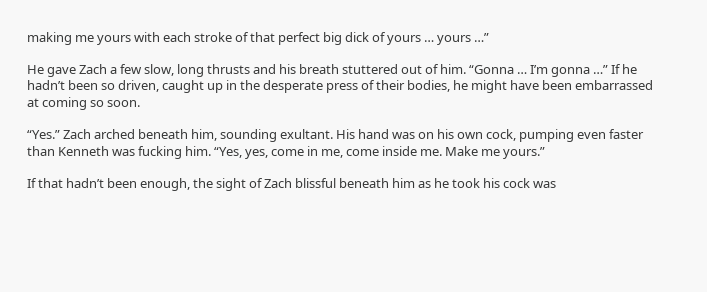making me yours with each stroke of that perfect big dick of yours … yours …”

He gave Zach a few slow, long thrusts and his breath stuttered out of him. “Gonna … I’m gonna …” If he hadn’t been so driven, caught up in the desperate press of their bodies, he might have been embarrassed at coming so soon.

“Yes.” Zach arched beneath him, sounding exultant. His hand was on his own cock, pumping even faster than Kenneth was fucking him. “Yes, yes, come in me, come inside me. Make me yours.”

If that hadn’t been enough, the sight of Zach blissful beneath him as he took his cock was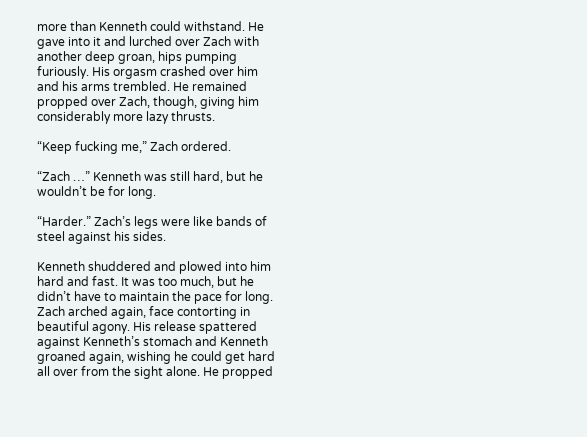more than Kenneth could withstand. He gave into it and lurched over Zach with another deep groan, hips pumping furiously. His orgasm crashed over him and his arms trembled. He remained propped over Zach, though, giving him considerably more lazy thrusts.

“Keep fucking me,” Zach ordered.

“Zach …” Kenneth was still hard, but he wouldn’t be for long.

“Harder.” Zach’s legs were like bands of steel against his sides.

Kenneth shuddered and plowed into him hard and fast. It was too much, but he didn’t have to maintain the pace for long. Zach arched again, face contorting in beautiful agony. His release spattered against Kenneth’s stomach and Kenneth groaned again, wishing he could get hard all over from the sight alone. He propped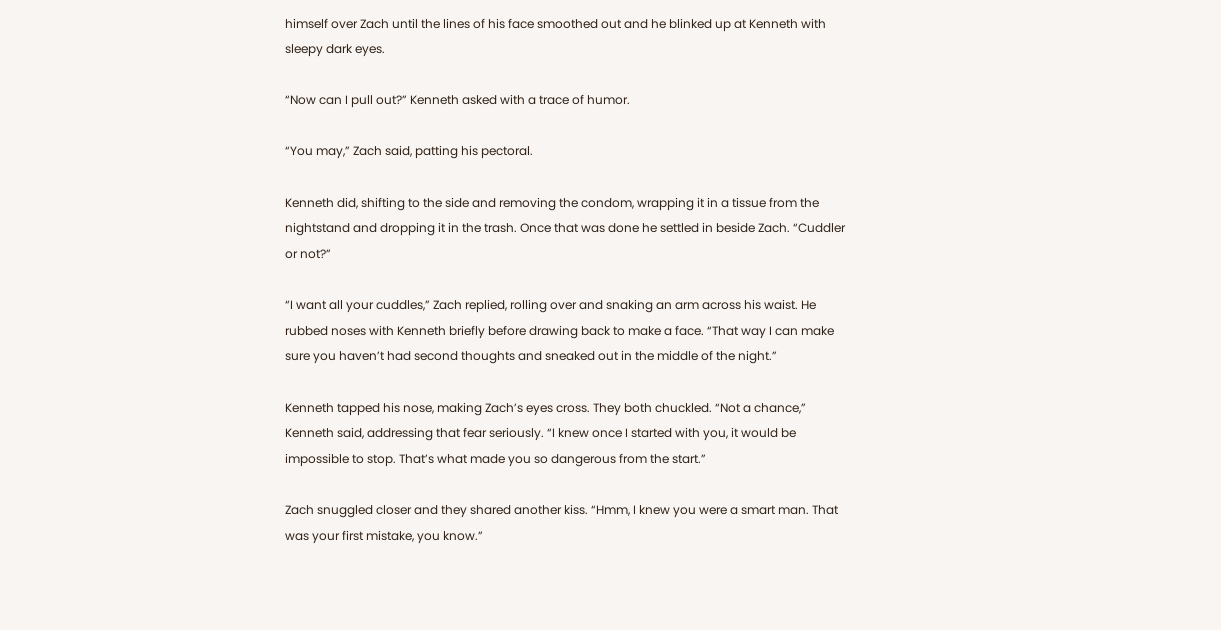himself over Zach until the lines of his face smoothed out and he blinked up at Kenneth with sleepy dark eyes.

“Now can I pull out?” Kenneth asked with a trace of humor.

“You may,” Zach said, patting his pectoral.

Kenneth did, shifting to the side and removing the condom, wrapping it in a tissue from the nightstand and dropping it in the trash. Once that was done he settled in beside Zach. “Cuddler or not?”

“I want all your cuddles,” Zach replied, rolling over and snaking an arm across his waist. He rubbed noses with Kenneth briefly before drawing back to make a face. “That way I can make sure you haven’t had second thoughts and sneaked out in the middle of the night.”

Kenneth tapped his nose, making Zach’s eyes cross. They both chuckled. “Not a chance,” Kenneth said, addressing that fear seriously. “I knew once I started with you, it would be impossible to stop. That’s what made you so dangerous from the start.”

Zach snuggled closer and they shared another kiss. “Hmm, I knew you were a smart man. That was your first mistake, you know.”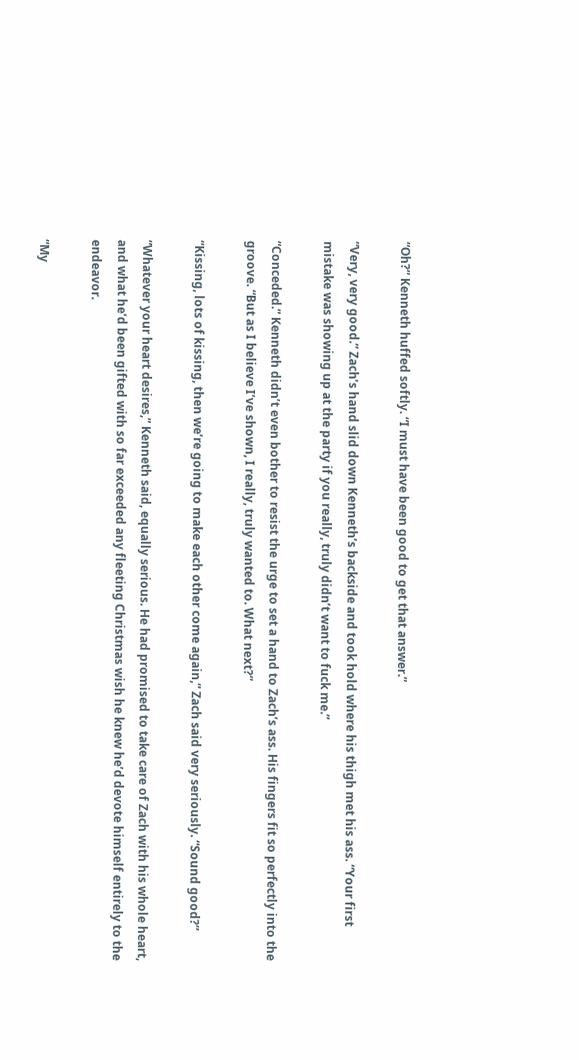“Oh?” Kenneth huffed softly. “I must have been good to get that answer.”

“Very, very good.” Zach’s hand slid down Kenneth’s backside and took hold where his thigh met his ass. “Your first mistake was showing up at the party if you really, truly didn’t want to fuck me.”

“Conceded.” Kenneth didn’t even bother to resist the urge to set a hand to Zach’s ass. His fingers fit so perfectly into the groove. “But as I believe I’ve shown, I really, truly wanted to. What next?”

“Kissing, lots of kissing, then we’re going to make each other come again,” Zach said very seriously. “Sound good?”

“Whatever your heart desires,” Kenneth said, equally serious. He had promised to take care of Zach with his whole heart, and what he’d been gifted with so far exceeded any fleeting Christmas wish he knew he’d devote himself entirely to the endeavor.

“My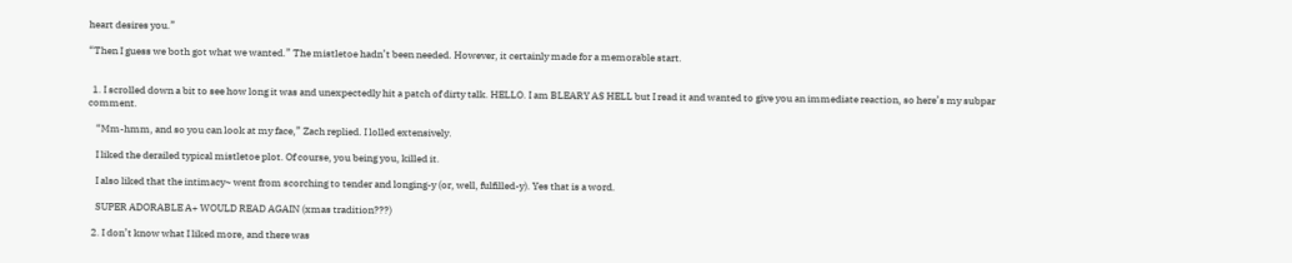heart desires you.”

“Then I guess we both got what we wanted.” The mistletoe hadn’t been needed. However, it certainly made for a memorable start.


  1. I scrolled down a bit to see how long it was and unexpectedly hit a patch of dirty talk. HELLO. I am BLEARY AS HELL but I read it and wanted to give you an immediate reaction, so here’s my subpar comment.

    “Mm-hmm, and so you can look at my face,” Zach replied. I lolled extensively.

    I liked the derailed typical mistletoe plot. Of course, you being you, killed it.

    I also liked that the intimacy~ went from scorching to tender and longing-y (or, well, fulfilled-y). Yes that is a word.

    SUPER ADORABLE A+ WOULD READ AGAIN (xmas tradition???)

  2. I don’t know what I liked more, and there was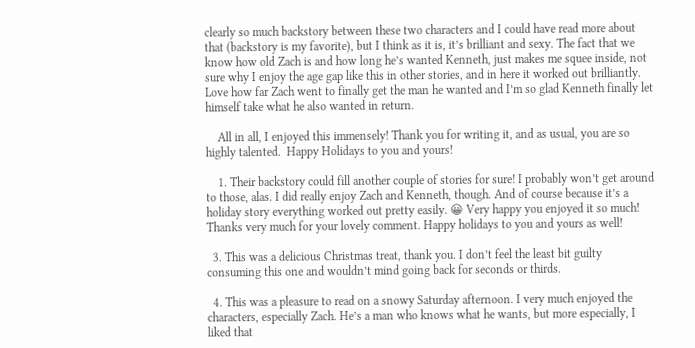clearly so much backstory between these two characters and I could have read more about that (backstory is my favorite), but I think as it is, it’s brilliant and sexy. The fact that we know how old Zach is and how long he’s wanted Kenneth, just makes me squee inside, not sure why I enjoy the age gap like this in other stories, and in here it worked out brilliantly. Love how far Zach went to finally get the man he wanted and I’m so glad Kenneth finally let himself take what he also wanted in return.

    All in all, I enjoyed this immensely! Thank you for writing it, and as usual, you are so highly talented.  Happy Holidays to you and yours!

    1. Their backstory could fill another couple of stories for sure! I probably won’t get around to those, alas. I did really enjoy Zach and Kenneth, though. And of course because it’s a holiday story everything worked out pretty easily. 😀 Very happy you enjoyed it so much! Thanks very much for your lovely comment. Happy holidays to you and yours as well!

  3. This was a delicious Christmas treat, thank you. I don’t feel the least bit guilty consuming this one and wouldn’t mind going back for seconds or thirds.

  4. This was a pleasure to read on a snowy Saturday afternoon. I very much enjoyed the characters, especially Zach. He’s a man who knows what he wants, but more especially, I liked that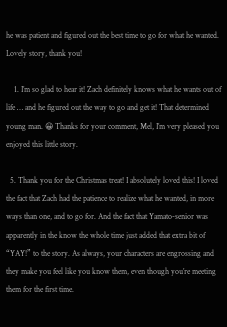he was patient and figured out the best time to go for what he wanted. Lovely story, thank you!

    1. I’m so glad to hear it! Zach definitely knows what he wants out of life … and he figured out the way to go and get it! That determined young man. 😀 Thanks for your comment, Mel, I’m very pleased you enjoyed this little story.

  5. Thank you for the Christmas treat! I absolutely loved this! I loved the fact that Zach had the patience to realize what he wanted, in more ways than one, and to go for. And the fact that Yamato-senior was apparently in the know the whole time just added that extra bit of “YAY!” to the story. As always, your characters are engrossing and they make you feel like you know them, even though you’re meeting them for the first time.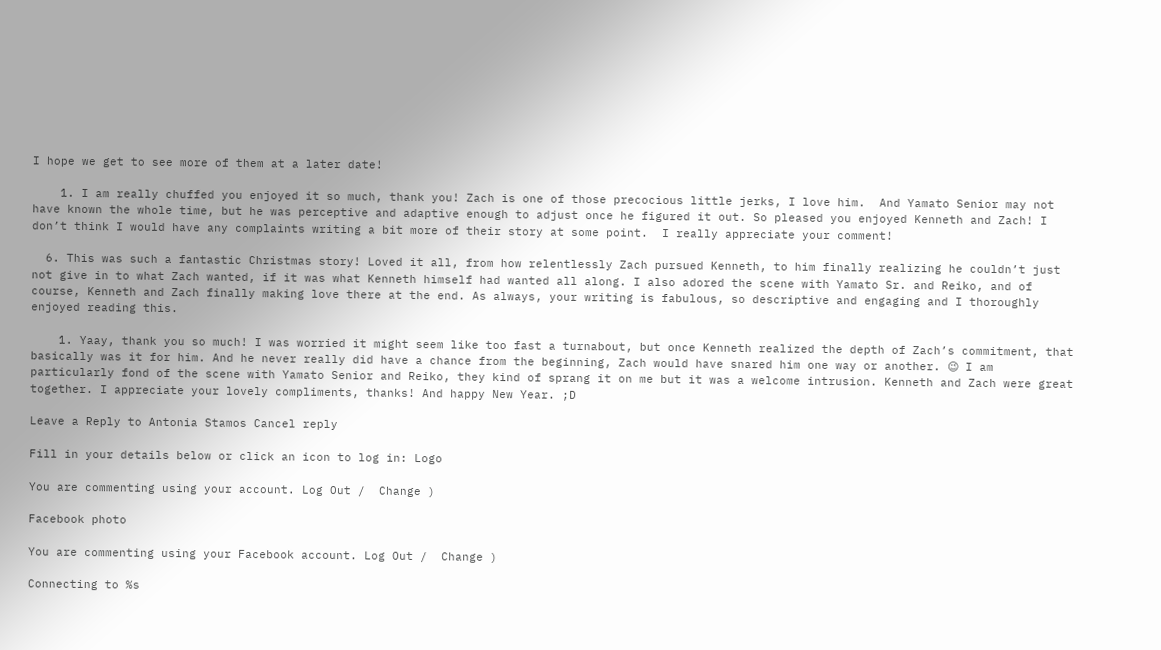I hope we get to see more of them at a later date!

    1. I am really chuffed you enjoyed it so much, thank you! Zach is one of those precocious little jerks, I love him.  And Yamato Senior may not have known the whole time, but he was perceptive and adaptive enough to adjust once he figured it out. So pleased you enjoyed Kenneth and Zach! I don’t think I would have any complaints writing a bit more of their story at some point.  I really appreciate your comment!

  6. This was such a fantastic Christmas story! Loved it all, from how relentlessly Zach pursued Kenneth, to him finally realizing he couldn’t just not give in to what Zach wanted, if it was what Kenneth himself had wanted all along. I also adored the scene with Yamato Sr. and Reiko, and of course, Kenneth and Zach finally making love there at the end. As always, your writing is fabulous, so descriptive and engaging and I thoroughly enjoyed reading this.

    1. Yaay, thank you so much! I was worried it might seem like too fast a turnabout, but once Kenneth realized the depth of Zach’s commitment, that basically was it for him. And he never really did have a chance from the beginning, Zach would have snared him one way or another. 😉 I am particularly fond of the scene with Yamato Senior and Reiko, they kind of sprang it on me but it was a welcome intrusion. Kenneth and Zach were great together. I appreciate your lovely compliments, thanks! And happy New Year. ;D

Leave a Reply to Antonia Stamos Cancel reply

Fill in your details below or click an icon to log in: Logo

You are commenting using your account. Log Out /  Change )

Facebook photo

You are commenting using your Facebook account. Log Out /  Change )

Connecting to %s